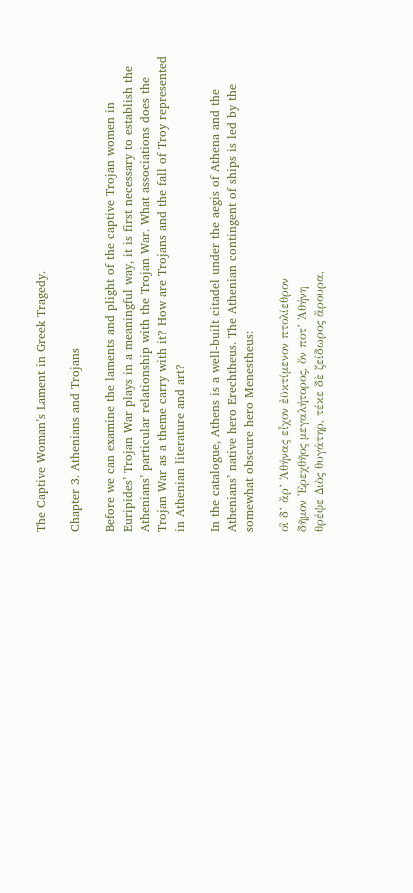The Captive Woman’s Lament in Greek Tragedy.

Chapter 3. Athenians and Trojans

Before we can examine the laments and plight of the captive Trojan women in Euripides’ Trojan War plays in a meaningful way, it is first necessary to establish the Athenians’ particular relationship with the Trojan War. What associations does the Trojan War as a theme carry with it? How are Trojans and the fall of Troy represented in Athenian literature and art?

In the catalogue, Athens is a well-built citadel under the aegis of Athena and the Athenians’ native hero Erechtheus. The Athenian contingent of ships is led by the somewhat obscure hero Menestheus:

οἳ δ’ ἄρ’ Ἀθήνας εἶχον ἐϋκτίμενον πτολίεθρον
δῆμον Ἐρεχθῆος μεγαλήτορος, ὅν ποτ’ Ἀθήνη
θρέψε Διὸς θυγάτηρ, τέκε δὲ ζείδωρος ἄρουρα,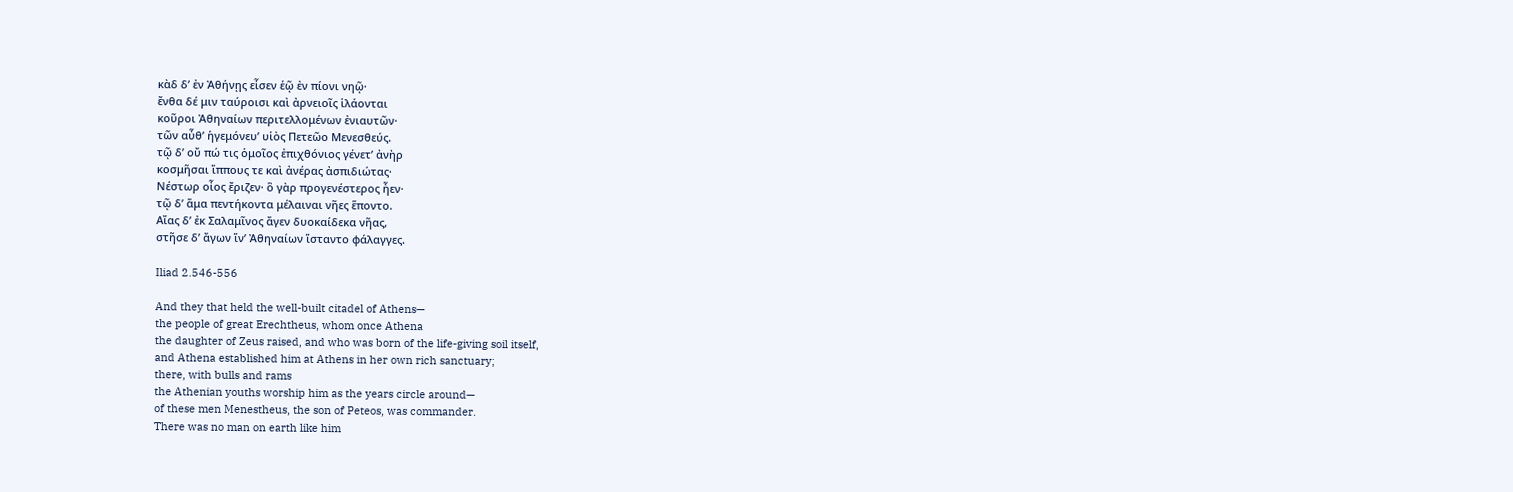κὰδ δ’ ἐν Ἀθήνῃς εἷσεν ἑῷ ἐν πίονι νηῷ·
ἔνθα δέ μιν ταύροισι καὶ ἀρνειοῖς ἱλάονται
κοῦροι Ἀθηναίων περιτελλομένων ἐνιαυτῶν·
τῶν αὖθ’ ἡγεμόνευ’ υἱὸς Πετεῶο Μενεσθεύς.
τῷ δ’ οὔ πώ τις ὁμοῖος ἐπιχθόνιος γένετ’ ἀνὴρ
κοσμῆσαι ἵππους τε καὶ ἀνέρας ἀσπιδιώτας·
Νέστωρ οἶος ἔριζεν· ὃ γὰρ προγενέστερος ἦεν·
τῷ δ’ ἅμα πεντήκοντα μέλαιναι νῆες ἕποντο.
Αἴας δ’ ἐκ Σαλαμῖνος ἄγεν δυοκαίδεκα νῆας,
στῆσε δ’ ἄγων ἵν’ Ἀθηναίων ἵσταντο φάλαγγες.

Iliad 2.546-556

And they that held the well-built citadel of Athens—
the people of great Erechtheus, whom once Athena
the daughter of Zeus raised, and who was born of the life-giving soil itself,
and Athena established him at Athens in her own rich sanctuary;
there, with bulls and rams
the Athenian youths worship him as the years circle around—
of these men Menestheus, the son of Peteos, was commander.
There was no man on earth like him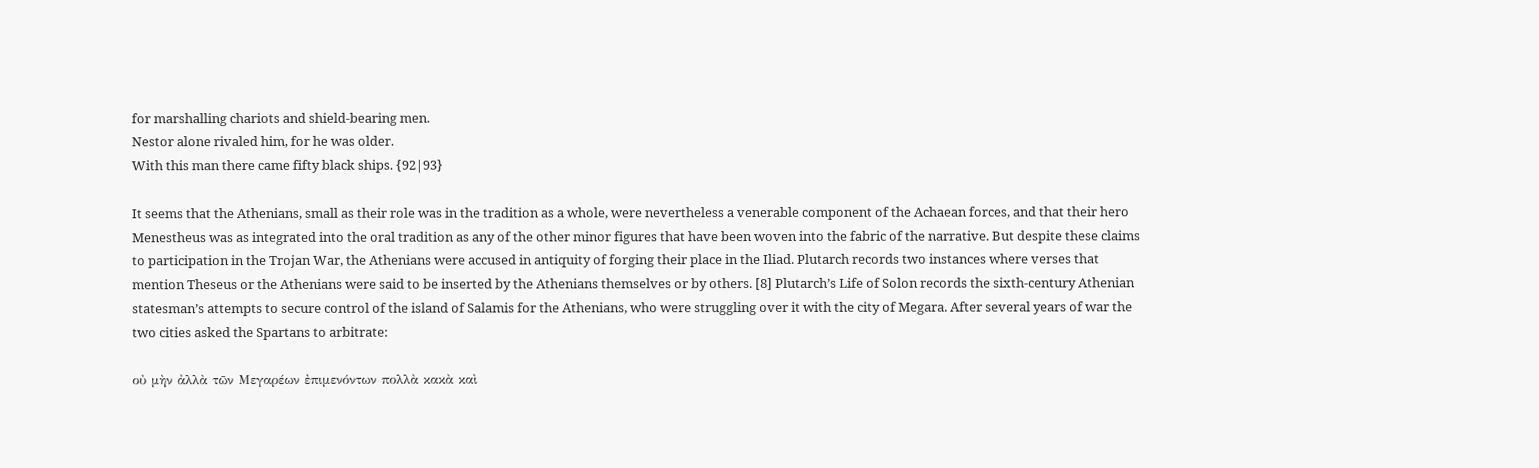for marshalling chariots and shield-bearing men.
Nestor alone rivaled him, for he was older.
With this man there came fifty black ships. {92|93}

It seems that the Athenians, small as their role was in the tradition as a whole, were nevertheless a venerable component of the Achaean forces, and that their hero Menestheus was as integrated into the oral tradition as any of the other minor figures that have been woven into the fabric of the narrative. But despite these claims to participation in the Trojan War, the Athenians were accused in antiquity of forging their place in the Iliad. Plutarch records two instances where verses that mention Theseus or the Athenians were said to be inserted by the Athenians themselves or by others. [8] Plutarch’s Life of Solon records the sixth-century Athenian statesman’s attempts to secure control of the island of Salamis for the Athenians, who were struggling over it with the city of Megara. After several years of war the two cities asked the Spartans to arbitrate:

οὐ μὴν ἀλλὰ τῶν Μεγαρέων ἐπιμενόντων πολλὰ κακὰ καὶ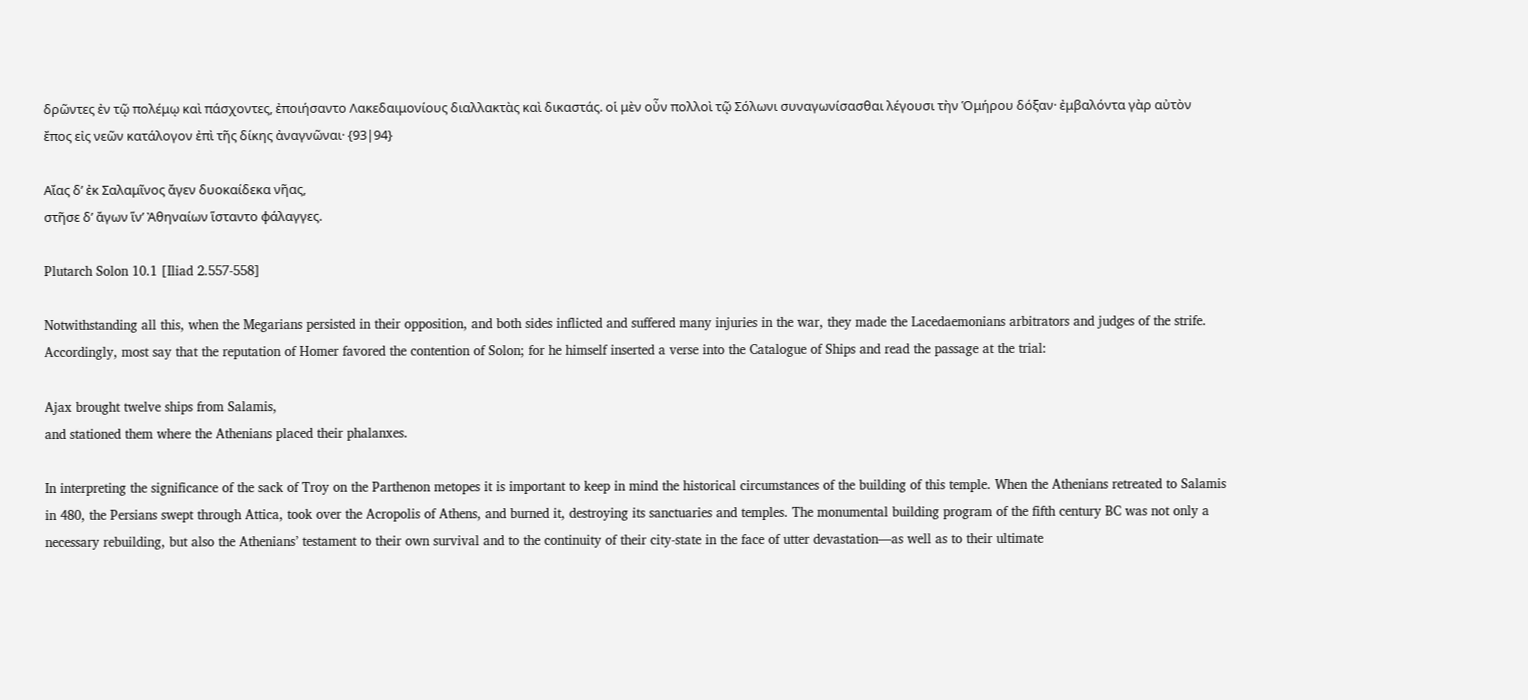δρῶντες ἐν τῷ πολέμῳ καὶ πάσχοντες, ἐποιήσαντο Λακεδαιμονίους διαλλακτὰς καὶ δικαστάς. οἱ μὲν οὖν πολλοὶ τῷ Σόλωνι συναγωνίσασθαι λέγουσι τὴν Ὁμήρου δόξαν· ἐμβαλόντα γὰρ αὐτὸν ἔπος εἰς νεῶν κατάλογον ἐπὶ τῆς δίκης ἀναγνῶναι· {93|94}

Αἴας δ’ ἐκ Σαλαμῖνος ἄγεν δυοκαίδεκα νῆας,
στῆσε δ’ ἄγων ἵν’ Ἀθηναίων ἵσταντο φάλαγγες.

Plutarch Solon 10.1 [Iliad 2.557-558]

Notwithstanding all this, when the Megarians persisted in their opposition, and both sides inflicted and suffered many injuries in the war, they made the Lacedaemonians arbitrators and judges of the strife. Accordingly, most say that the reputation of Homer favored the contention of Solon; for he himself inserted a verse into the Catalogue of Ships and read the passage at the trial:

Ajax brought twelve ships from Salamis,
and stationed them where the Athenians placed their phalanxes.

In interpreting the significance of the sack of Troy on the Parthenon metopes it is important to keep in mind the historical circumstances of the building of this temple. When the Athenians retreated to Salamis in 480, the Persians swept through Attica, took over the Acropolis of Athens, and burned it, destroying its sanctuaries and temples. The monumental building program of the fifth century BC was not only a necessary rebuilding, but also the Athenians’ testament to their own survival and to the continuity of their city-state in the face of utter devastation—as well as to their ultimate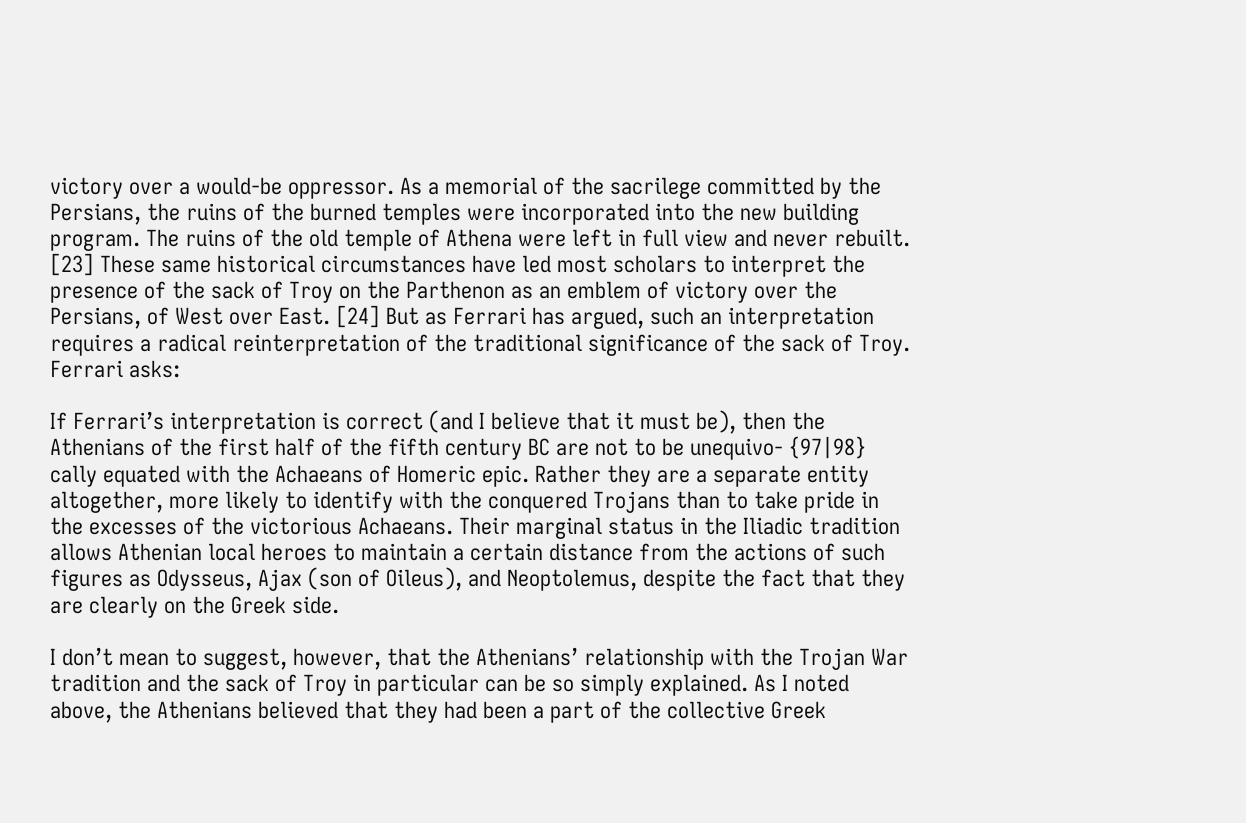victory over a would-be oppressor. As a memorial of the sacrilege committed by the Persians, the ruins of the burned temples were incorporated into the new building program. The ruins of the old temple of Athena were left in full view and never rebuilt. [23] These same historical circumstances have led most scholars to interpret the presence of the sack of Troy on the Parthenon as an emblem of victory over the Persians, of West over East. [24] But as Ferrari has argued, such an interpretation requires a radical reinterpretation of the traditional significance of the sack of Troy. Ferrari asks:

If Ferrari’s interpretation is correct (and I believe that it must be), then the Athenians of the first half of the fifth century BC are not to be unequivo- {97|98} cally equated with the Achaeans of Homeric epic. Rather they are a separate entity altogether, more likely to identify with the conquered Trojans than to take pride in the excesses of the victorious Achaeans. Their marginal status in the Iliadic tradition allows Athenian local heroes to maintain a certain distance from the actions of such figures as Odysseus, Ajax (son of Oileus), and Neoptolemus, despite the fact that they are clearly on the Greek side.

I don’t mean to suggest, however, that the Athenians’ relationship with the Trojan War tradition and the sack of Troy in particular can be so simply explained. As I noted above, the Athenians believed that they had been a part of the collective Greek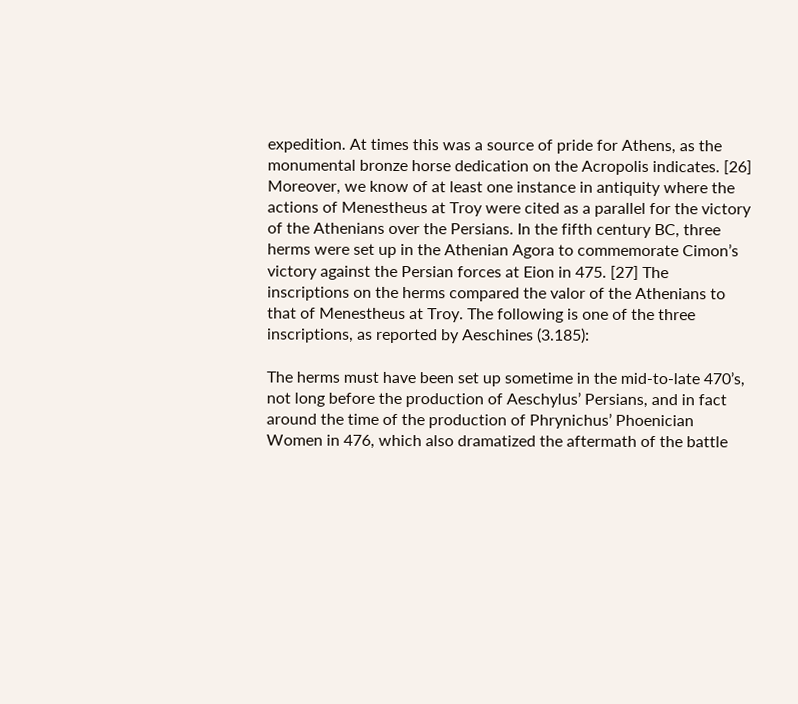expedition. At times this was a source of pride for Athens, as the monumental bronze horse dedication on the Acropolis indicates. [26] Moreover, we know of at least one instance in antiquity where the actions of Menestheus at Troy were cited as a parallel for the victory of the Athenians over the Persians. In the fifth century BC, three herms were set up in the Athenian Agora to commemorate Cimon’s victory against the Persian forces at Eion in 475. [27] The inscriptions on the herms compared the valor of the Athenians to that of Menestheus at Troy. The following is one of the three inscriptions, as reported by Aeschines (3.185):

The herms must have been set up sometime in the mid-to-late 470’s, not long before the production of Aeschylus’ Persians, and in fact around the time of the production of Phrynichus’ Phoenician Women in 476, which also dramatized the aftermath of the battle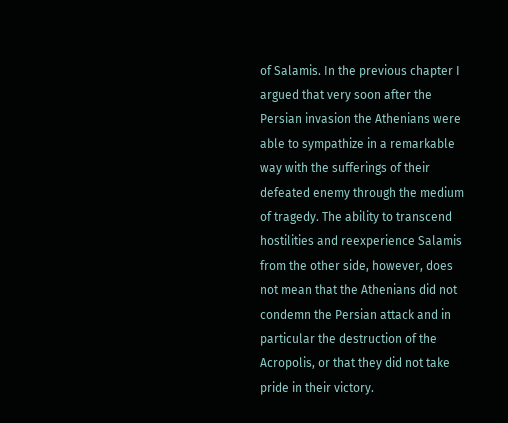of Salamis. In the previous chapter I argued that very soon after the Persian invasion the Athenians were able to sympathize in a remarkable way with the sufferings of their defeated enemy through the medium of tragedy. The ability to transcend hostilities and reexperience Salamis from the other side, however, does not mean that the Athenians did not condemn the Persian attack and in particular the destruction of the Acropolis, or that they did not take pride in their victory.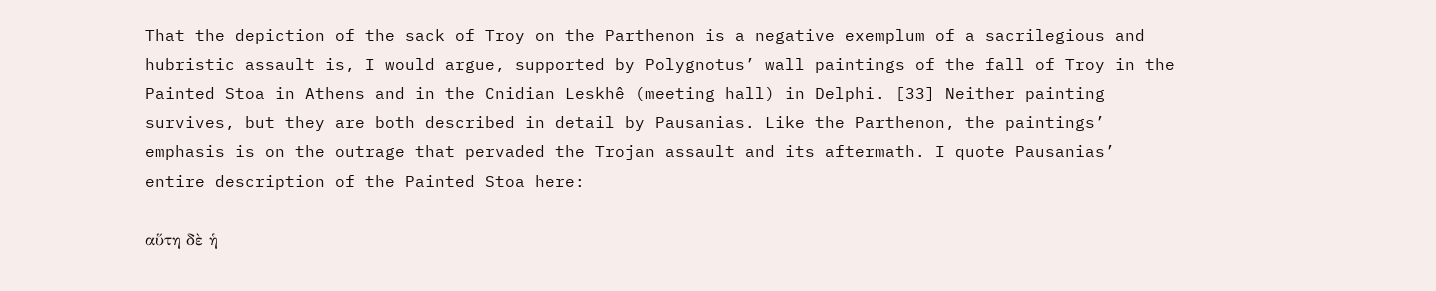That the depiction of the sack of Troy on the Parthenon is a negative exemplum of a sacrilegious and hubristic assault is, I would argue, supported by Polygnotus’ wall paintings of the fall of Troy in the Painted Stoa in Athens and in the Cnidian Leskhê (meeting hall) in Delphi. [33] Neither painting survives, but they are both described in detail by Pausanias. Like the Parthenon, the paintings’ emphasis is on the outrage that pervaded the Trojan assault and its aftermath. I quote Pausanias’ entire description of the Painted Stoa here:

αὕτη δὲ ἡ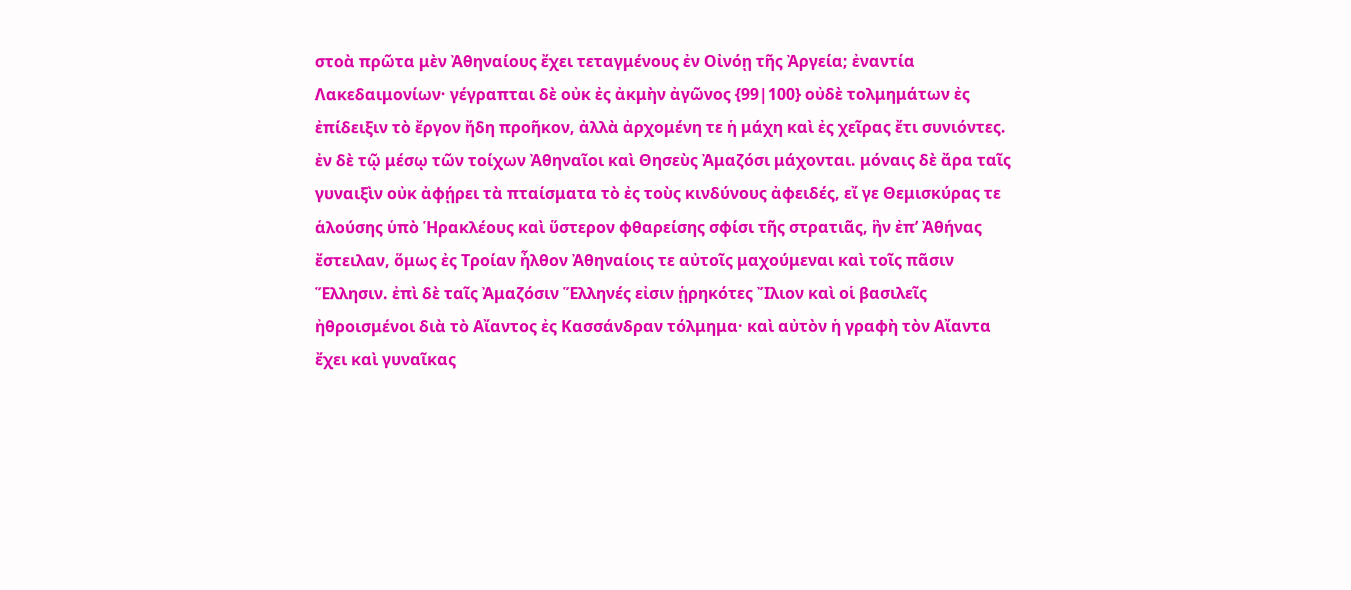στοὰ πρῶτα μὲν Ἀθηναίους ἔχει τεταγμένους ἐν Οἰνόῃ τῆς Ἀργεία; ἐναντία Λακεδαιμονίων· γέγραπται δὲ οὐκ ἐς ἀκμὴν ἀγῶνος {99|100} οὐδὲ τολμημάτων ἐς ἐπίδειξιν τὸ ἔργον ἤδη προῆκον, ἀλλὰ ἀρχομένη τε ἡ μάχη καὶ ἐς χεῖρας ἔτι συνιόντες. ἐν δὲ τῷ μέσῳ τῶν τοίχων Ἀθηναῖοι καὶ Θησεὺς Ἀμαζόσι μάχονται. μόναις δὲ ἄρα ταῖς γυναιξὶν οὐκ ἀφῄρει τὰ πταίσματα τὸ ἐς τοὺς κινδύνους ἀφειδές, εἴ γε Θεμισκύρας τε ἁλούσης ὑπὸ Ἡρακλέους καὶ ὕστερον φθαρείσης σφίσι τῆς στρατιᾶς, ἣν ἐπ’ Ἀθήνας ἔστειλαν, ὅμως ἐς Τροίαν ἦλθον Ἀθηναίοις τε αὐτοῖς μαχούμεναι καὶ τοῖς πᾶσιν Ἕλλησιν. ἐπὶ δὲ ταῖς Ἀμαζόσιν Ἕλληνές εἰσιν ᾑρηκότες Ἴλιον καὶ οἱ βασιλεῖς ἠθροισμένοι διὰ τὸ Αἴαντος ἐς Κασσάνδραν τόλμημα· καὶ αὐτὸν ἡ γραφὴ τὸν Αἴαντα ἔχει καὶ γυναῖκας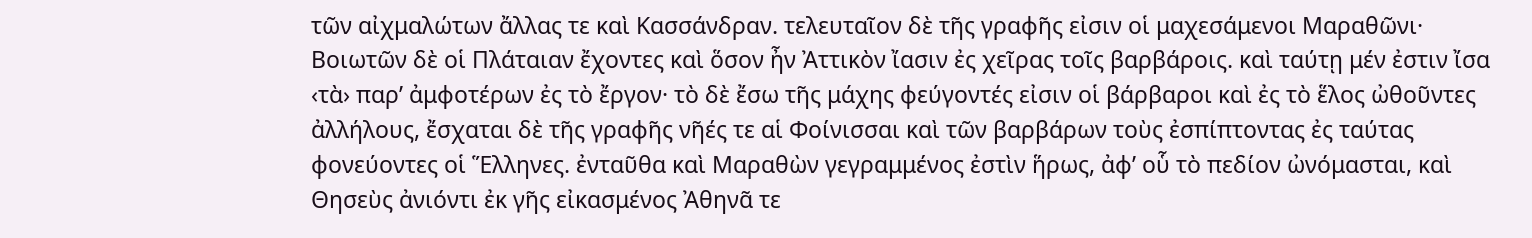τῶν αἰχμαλώτων ἄλλας τε καὶ Κασσάνδραν. τελευταῖον δὲ τῆς γραφῆς εἰσιν οἱ μαχεσάμενοι Μαραθῶνι· Βοιωτῶν δὲ οἱ Πλάταιαν ἔχοντες καὶ ὅσον ἦν Ἀττικὸν ἴασιν ἐς χεῖρας τοῖς βαρβάροις. καὶ ταύτῃ μέν ἐστιν ἴσα ‹τὰ› παρ’ ἀμφοτέρων ἐς τὸ ἔργον· τὸ δὲ ἔσω τῆς μάχης φεύγοντές εἰσιν οἱ βάρβαροι καὶ ἐς τὸ ἕλος ὠθοῦντες ἀλλήλους, ἔσχαται δὲ τῆς γραφῆς νῆές τε αἱ Φοίνισσαι καὶ τῶν βαρβάρων τοὺς ἐσπίπτοντας ἐς ταύτας φονεύοντες οἱ Ἕλληνες. ἐνταῦθα καὶ Μαραθὼν γεγραμμένος ἐστὶν ἥρως, ἀφ’ οὗ τὸ πεδίον ὠνόμασται, καὶ Θησεὺς ἀνιόντι ἐκ γῆς εἰκασμένος Ἀθηνᾶ τε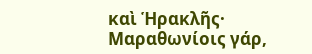καὶ Ἡρακλῆς· Μαραθωνίοις γάρ,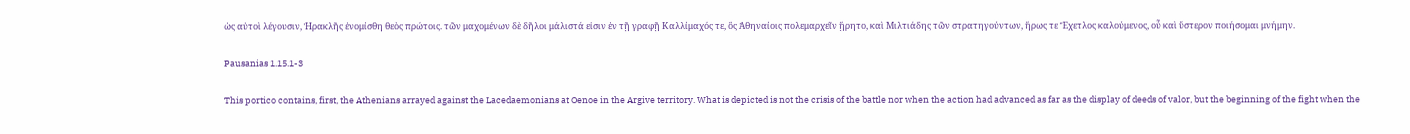ὡς αὐτοὶ λέγουσιν, Ἡρακλῆς ἐνομίσθη θεὸς πρώτοις. τῶν μαχομένων δὲ δῆλοι μάλιστά εἰσιν ἐν τῇ γραφῇ Καλλίμαχός τε, ὃς Ἀθηναίοις πολεμαρχεῖν ᾕρητο, καὶ Μιλτιάδης τῶν στρατηγούντων, ἥρως τε Ἔχετλος καλούμενος, οὗ καὶ ὕστερον ποιήσομαι μνήμην.

Pausanias 1.15.1-3

This portico contains, first, the Athenians arrayed against the Lacedaemonians at Oenoe in the Argive territory. What is depicted is not the crisis of the battle nor when the action had advanced as far as the display of deeds of valor, but the beginning of the fight when the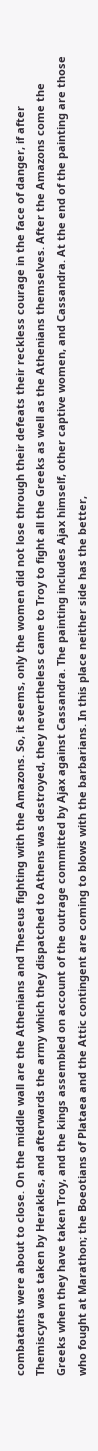combatants were about to close. On the middle wall are the Athenians and Theseus fighting with the Amazons. So, it seems, only the women did not lose through their defeats their reckless courage in the face of danger, if after Themiscyra was taken by Herakles, and afterwards the army which they dispatched to Athens was destroyed, they nevertheless came to Troy to fight all the Greeks as well as the Athenians themselves. After the Amazons come the Greeks when they have taken Troy, and the kings assembled on account of the outrage committed by Ajax against Cassandra. The painting includes Ajax himself, other captive women, and Cassandra. At the end of the painting are those who fought at Marathon; the Boeotians of Plataea and the Attic contingent are coming to blows with the barbarians. In this place neither side has the better,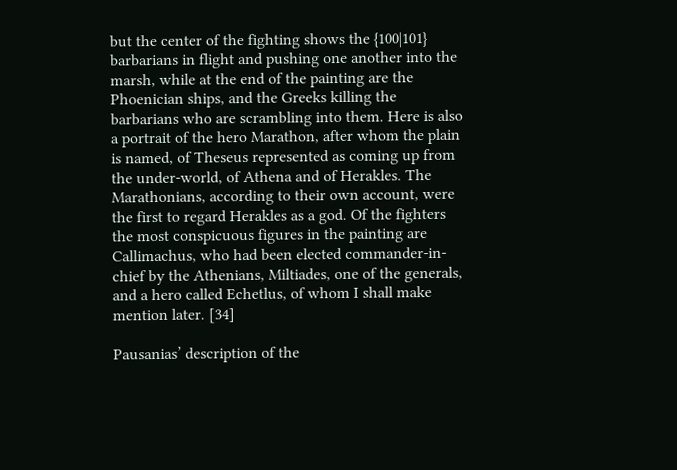but the center of the fighting shows the {100|101} barbarians in flight and pushing one another into the marsh, while at the end of the painting are the Phoenician ships, and the Greeks killing the barbarians who are scrambling into them. Here is also a portrait of the hero Marathon, after whom the plain is named, of Theseus represented as coming up from the under-world, of Athena and of Herakles. The Marathonians, according to their own account, were the first to regard Herakles as a god. Of the fighters the most conspicuous figures in the painting are Callimachus, who had been elected commander-in-chief by the Athenians, Miltiades, one of the generals, and a hero called Echetlus, of whom I shall make mention later. [34]

Pausanias’ description of the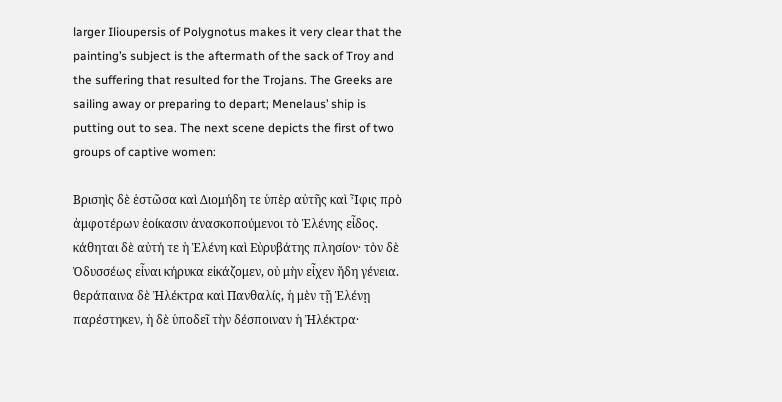larger Ilioupersis of Polygnotus makes it very clear that the painting’s subject is the aftermath of the sack of Troy and the suffering that resulted for the Trojans. The Greeks are sailing away or preparing to depart; Menelaus’ ship is putting out to sea. The next scene depicts the first of two groups of captive women:

Βρισηὶς δὲ ἑστῶσα καὶ Διομήδη τε ὑπὲρ αὐτῆς καὶ Ἶφις πρὸ ἀμφοτέρων ἐοίκασιν ἀνασκοπούμενοι τὸ Ἑλένης εἶδος. κάθηται δὲ αὐτή τε ἡ Ἑλένη καὶ Εὐρυβάτης πλησίον· τὸν δὲ Ὀδυσσέως εἶναι κήρυκα εἰκάζομεν, οὐ μὴν εἶχεν ἤδη γένεια. θεράπαινα δὲ Ἠλέκτρα καὶ Πανθαλίς, ἡ μὲν τῇ Ἑλένῃ παρέστηκεν, ἡ δὲ ὑποδεῖ τὴν δέσποιναν ἡ Ἠλέκτρα·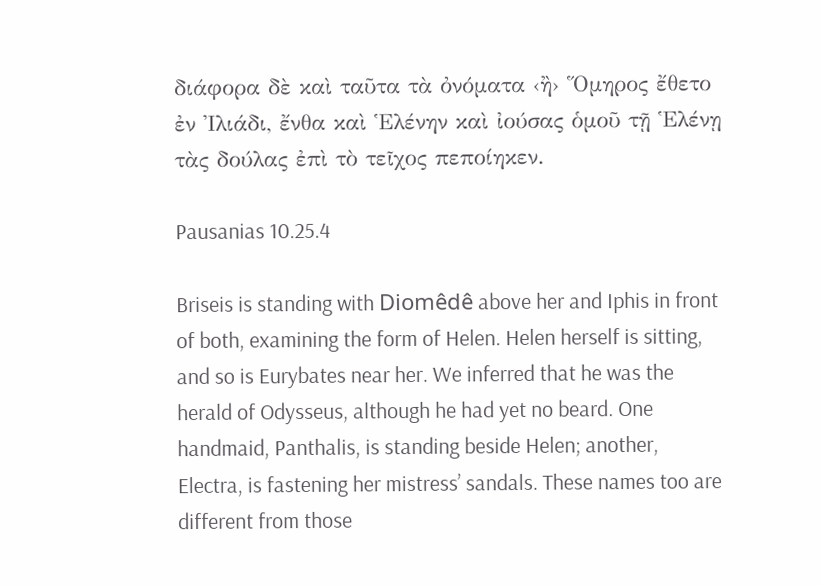διάφορα δὲ καὶ ταῦτα τὰ ὀνόματα ‹ἢ› Ὅμηρος ἔθετο ἐν Ἰλιάδι, ἔνθα καὶ Ἑλένην καὶ ἰούσας ὁμοῦ τῇ Ἑλένῃ τὰς δούλας ἐπὶ τὸ τεῖχος πεποίηκεν.

Pausanias 10.25.4

Briseis is standing with Diomêdê above her and Iphis in front of both, examining the form of Helen. Helen herself is sitting, and so is Eurybates near her. We inferred that he was the herald of Odysseus, although he had yet no beard. One handmaid, Panthalis, is standing beside Helen; another, Electra, is fastening her mistress’ sandals. These names too are different from those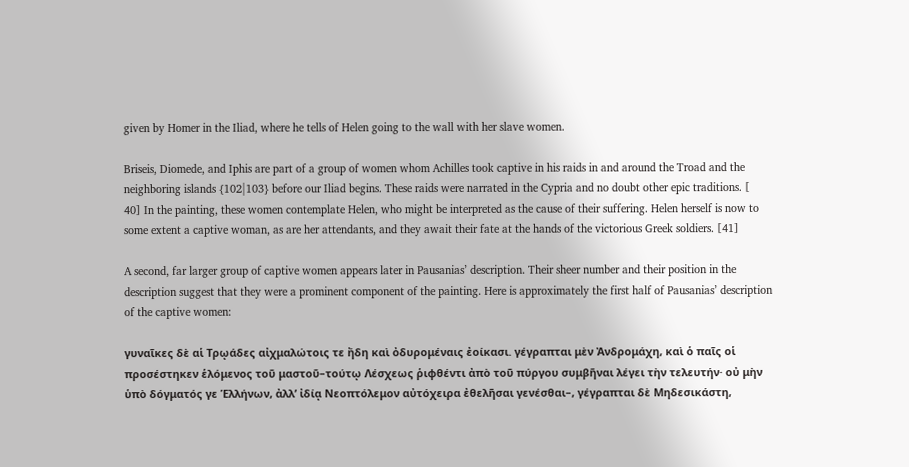given by Homer in the Iliad, where he tells of Helen going to the wall with her slave women.

Briseis, Diomede, and Iphis are part of a group of women whom Achilles took captive in his raids in and around the Troad and the neighboring islands {102|103} before our Iliad begins. These raids were narrated in the Cypria and no doubt other epic traditions. [
40] In the painting, these women contemplate Helen, who might be interpreted as the cause of their suffering. Helen herself is now to some extent a captive woman, as are her attendants, and they await their fate at the hands of the victorious Greek soldiers. [41]

A second, far larger group of captive women appears later in Pausanias’ description. Their sheer number and their position in the description suggest that they were a prominent component of the painting. Here is approximately the first half of Pausanias’ description of the captive women:

γυναῖκες δὲ αἱ Τρῳάδες αἰχμαλώτοις τε ἤδη καὶ ὀδυρομέναις ἐοίκασι. γέγραπται μὲν Ἀνδρομάχη, καὶ ὁ παῖς οἱ προσέστηκεν ἑλόμενος τοῦ μαστοῦ–τούτῳ Λέσχεως ῥιφθέντι ἀπὸ τοῦ πύργου συμβῆναι λέγει τὴν τελευτήν· οὐ μὴν ὑπὸ δόγματός γε Ἑλλήνων, ἀλλ’ ἰδίᾳ Νεοπτόλεμον αὐτόχειρα ἐθελῆσαι γενέσθαι–, γέγραπται δὲ Μηδεσικάστη,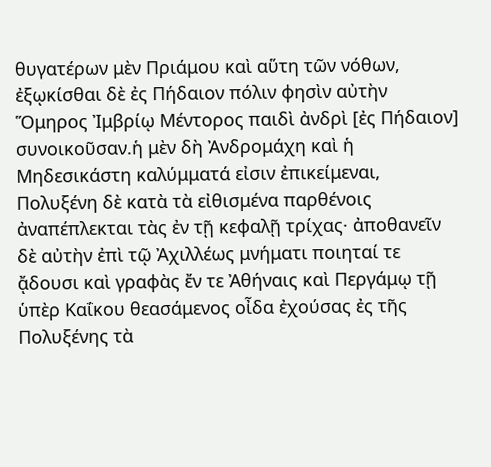θυγατέρων μὲν Πριάμου καὶ αὕτη τῶν νόθων, ἐξῳκίσθαι δὲ ἐς Πήδαιον πόλιν φησὶν αὐτὴν Ὅμηρος Ἰμβρίῳ Μέντορος παιδὶ ἀνδρὶ [ἐς Πήδαιον] συνοικοῦσαν.ἡ μὲν δὴ Ἀνδρομάχη καὶ ἡ Μηδεσικάστη καλύμματά εἰσιν ἐπικείμεναι, Πολυξένη δὲ κατὰ τὰ εἰθισμένα παρθένοις ἀναπέπλεκται τὰς ἐν τῇ κεφαλῇ τρίχας· ἀποθανεῖν δὲ αὐτὴν ἐπὶ τῷ Ἀχιλλέως μνήματι ποιηταί τε ᾄδουσι καὶ γραφὰς ἔν τε Ἀθήναις καὶ Περγάμῳ τῇ ὑπὲρ Καΐκου θεασάμενος οἶδα ἐχούσας ἐς τῆς Πολυξένης τὰ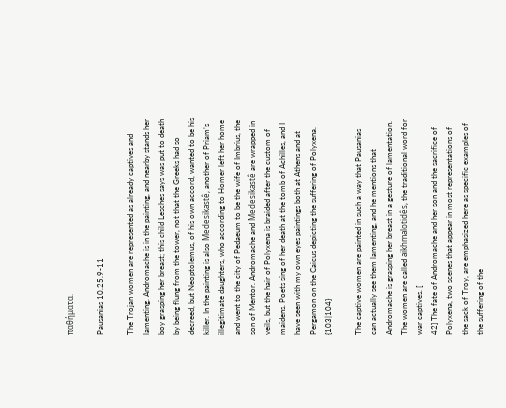παθήματα.

Pausanias 10.25.9-11

The Trojan women are represented as already captives and lamenting. Andromache is in the painting, and nearby stands her boy grasping her breast; this child Lesches says was put to death by being flung from the tower, not that the Greeks had so decreed, but Neoptolemus, of his own accord, wanted to be his killer. In the painting is also Medesikastê, another of Priam’s illegitimate daughters, who according to Homer left her home and went to the city of Pedaeum to be the wife of Imbrius, the son of Mentor. Andromache and Medesikastê are wrapped in veils, but the hair of Polyxena is braided after the custom of maidens. Poets sing of her death at the tomb of Achilles, and I have seen with my own eyes paintings both at Athens and at Pergamon on the Caicus depicting the suffering of Polyxena. {103|104}

The captive women are painted in such a way that Pausanias can actually see them lamenting, and he mentions that Andromache is grasping her breast in a gesture of lamentation. The women are called aikhmalotidês, the traditional word for war captives. [
42] The fate of Andromache and her son and the sacrifice of Polyxena, two scenes that appear in most representations of the sack of Troy, are emphasized here as specific examples of the suffering of the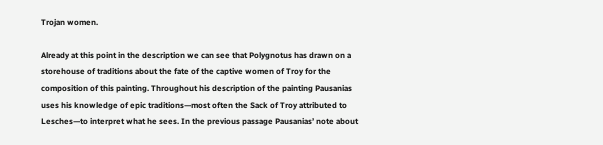Trojan women.

Already at this point in the description we can see that Polygnotus has drawn on a storehouse of traditions about the fate of the captive women of Troy for the composition of this painting. Throughout his description of the painting Pausanias uses his knowledge of epic traditions—most often the Sack of Troy attributed to Lesches—to interpret what he sees. In the previous passage Pausanias’ note about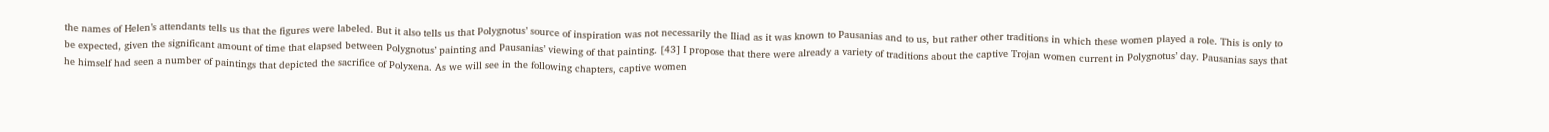the names of Helen’s attendants tells us that the figures were labeled. But it also tells us that Polygnotus’ source of inspiration was not necessarily the Iliad as it was known to Pausanias and to us, but rather other traditions in which these women played a role. This is only to be expected, given the significant amount of time that elapsed between Polygnotus’ painting and Pausanias’ viewing of that painting. [43] I propose that there were already a variety of traditions about the captive Trojan women current in Polygnotus’ day. Pausanias says that he himself had seen a number of paintings that depicted the sacrifice of Polyxena. As we will see in the following chapters, captive women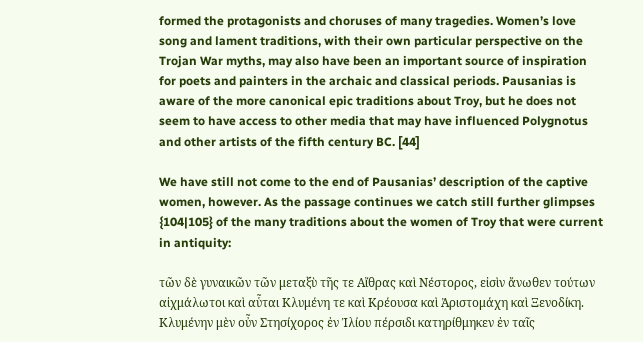formed the protagonists and choruses of many tragedies. Women’s love song and lament traditions, with their own particular perspective on the Trojan War myths, may also have been an important source of inspiration for poets and painters in the archaic and classical periods. Pausanias is aware of the more canonical epic traditions about Troy, but he does not seem to have access to other media that may have influenced Polygnotus and other artists of the fifth century BC. [44]

We have still not come to the end of Pausanias’ description of the captive women, however. As the passage continues we catch still further glimpses {104|105} of the many traditions about the women of Troy that were current in antiquity:

τῶν δὲ γυναικῶν τῶν μεταξὺ τῆς τε Αἴθρας καὶ Νέστορος, εἰσὶν ἄνωθεν τούτων αἰχμάλωτοι καὶ αὗται Κλυμένη τε καὶ Κρέουσα καὶ Ἀριστομάχη καὶ Ξενοδίκη. Κλυμένην μὲν οὖν Στησίχορος ἐν Ἰλίου πέρσιδι κατηρίθμηκεν ἐν ταῖς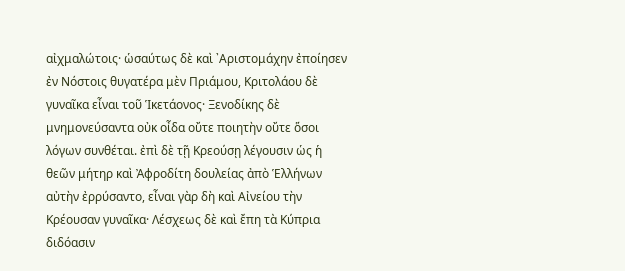αἰχμαλώτοις· ὡσαύτως δὲ καὶ ᾿Αριστομάχην ἐποίησεν ἐν Νόστοις θυγατέρα μὲν Πριάμου, Κριτολάου δὲ γυναῖκα εἶναι τοῦ Ἱκετάονος· Ξενοδίκης δὲ μνημονεύσαντα οὐκ οἶδα οὔτε ποιητὴν οὔτε ὅσοι λόγων συνθέται. ἐπὶ δὲ τῇ Κρεούσῃ λέγουσιν ὡς ἡ θεῶν μήτηρ καὶ Ἀφροδίτη δουλείας ἀπὸ Ἑλλήνων αὐτὴν ἐρρύσαντο, εἶναι γὰρ δὴ καὶ Αἰνείου τὴν Κρέουσαν γυναῖκα· Λέσχεως δὲ καὶ ἔπη τὰ Κύπρια διδόασιν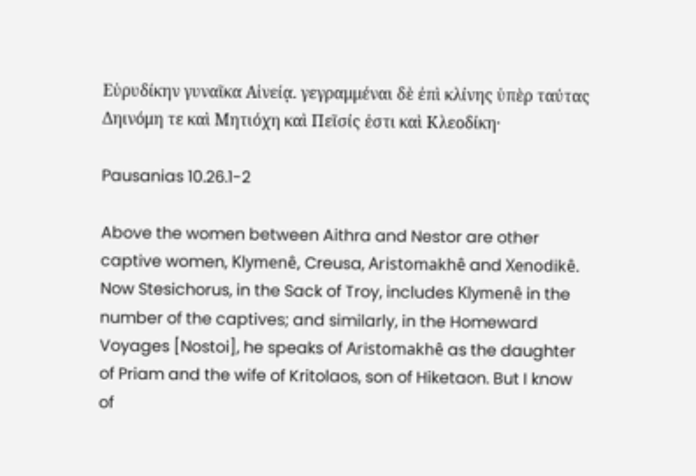Εὐρυδίκην γυναῖκα Αἰνείᾳ. γεγραμμέναι δὲ ἐπὶ κλίνης ὑπὲρ ταύτας Δηινόμη τε καὶ Μητιόχη καὶ Πεῖσίς ἐστι καὶ Κλεοδίκη·

Pausanias 10.26.1-2

Above the women between Aithra and Nestor are other captive women, Klymenê, Creusa, Aristomakhê and Xenodikê. Now Stesichorus, in the Sack of Troy, includes Klymenê in the number of the captives; and similarly, in the Homeward Voyages [Nostoi], he speaks of Aristomakhê as the daughter of Priam and the wife of Kritolaos, son of Hiketaon. But I know of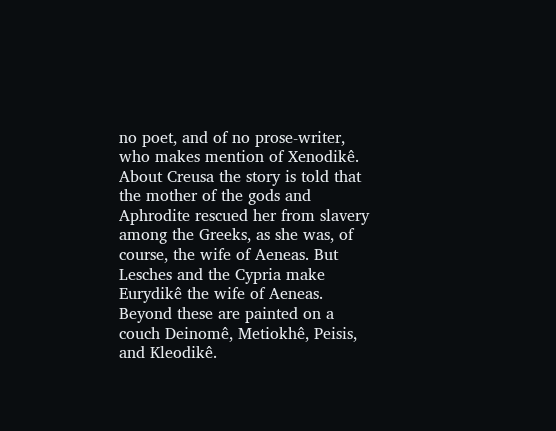no poet, and of no prose-writer, who makes mention of Xenodikê. About Creusa the story is told that the mother of the gods and Aphrodite rescued her from slavery among the Greeks, as she was, of course, the wife of Aeneas. But Lesches and the Cypria make Eurydikê the wife of Aeneas. Beyond these are painted on a couch Deinomê, Metiokhê, Peisis, and Kleodikê.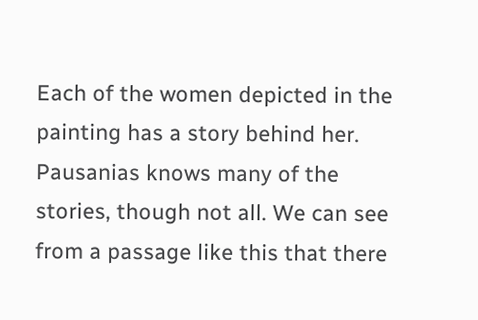Each of the women depicted in the painting has a story behind her. Pausanias knows many of the stories, though not all. We can see from a passage like this that there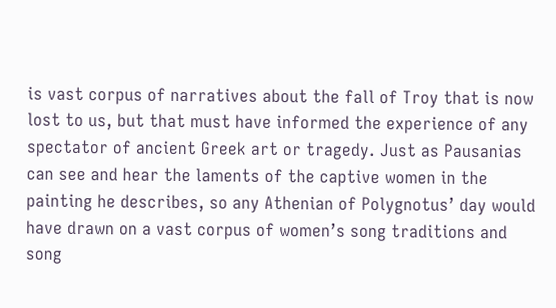is vast corpus of narratives about the fall of Troy that is now lost to us, but that must have informed the experience of any spectator of ancient Greek art or tragedy. Just as Pausanias can see and hear the laments of the captive women in the painting he describes, so any Athenian of Polygnotus’ day would have drawn on a vast corpus of women’s song traditions and song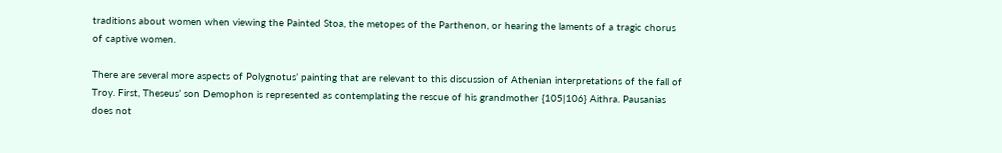traditions about women when viewing the Painted Stoa, the metopes of the Parthenon, or hearing the laments of a tragic chorus of captive women.

There are several more aspects of Polygnotus’ painting that are relevant to this discussion of Athenian interpretations of the fall of Troy. First, Theseus’ son Demophon is represented as contemplating the rescue of his grandmother {105|106} Aithra. Pausanias does not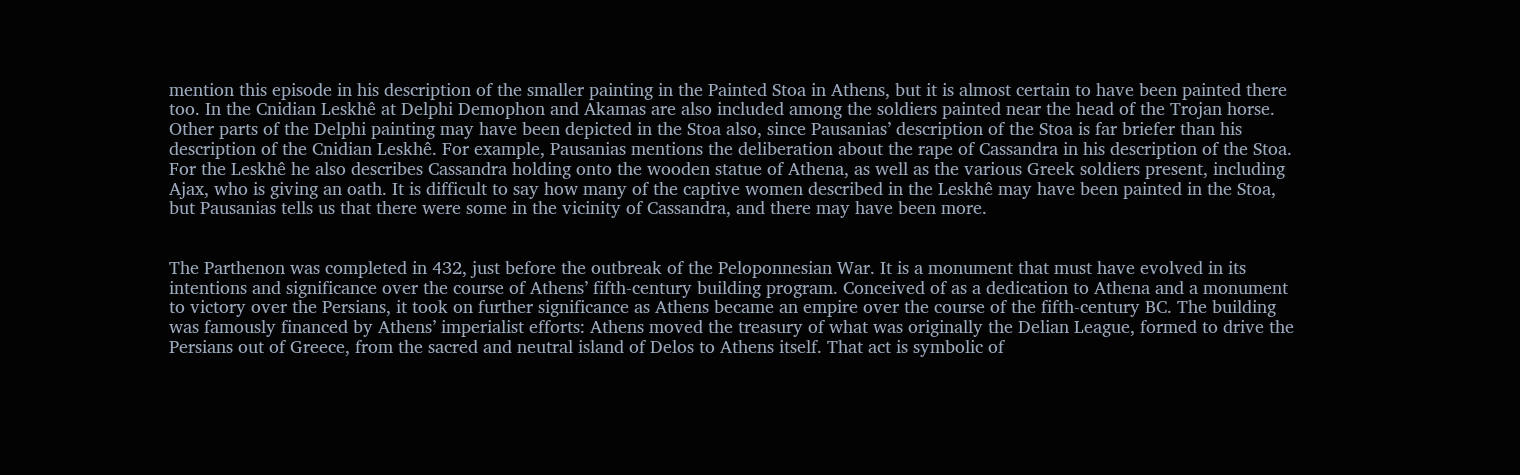mention this episode in his description of the smaller painting in the Painted Stoa in Athens, but it is almost certain to have been painted there too. In the Cnidian Leskhê at Delphi Demophon and Akamas are also included among the soldiers painted near the head of the Trojan horse. Other parts of the Delphi painting may have been depicted in the Stoa also, since Pausanias’ description of the Stoa is far briefer than his description of the Cnidian Leskhê. For example, Pausanias mentions the deliberation about the rape of Cassandra in his description of the Stoa. For the Leskhê he also describes Cassandra holding onto the wooden statue of Athena, as well as the various Greek soldiers present, including Ajax, who is giving an oath. It is difficult to say how many of the captive women described in the Leskhê may have been painted in the Stoa, but Pausanias tells us that there were some in the vicinity of Cassandra, and there may have been more.


The Parthenon was completed in 432, just before the outbreak of the Peloponnesian War. It is a monument that must have evolved in its intentions and significance over the course of Athens’ fifth-century building program. Conceived of as a dedication to Athena and a monument to victory over the Persians, it took on further significance as Athens became an empire over the course of the fifth-century BC. The building was famously financed by Athens’ imperialist efforts: Athens moved the treasury of what was originally the Delian League, formed to drive the Persians out of Greece, from the sacred and neutral island of Delos to Athens itself. That act is symbolic of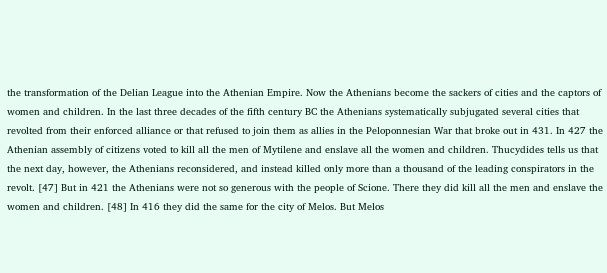the transformation of the Delian League into the Athenian Empire. Now the Athenians become the sackers of cities and the captors of women and children. In the last three decades of the fifth century BC the Athenians systematically subjugated several cities that revolted from their enforced alliance or that refused to join them as allies in the Peloponnesian War that broke out in 431. In 427 the Athenian assembly of citizens voted to kill all the men of Mytilene and enslave all the women and children. Thucydides tells us that the next day, however, the Athenians reconsidered, and instead killed only more than a thousand of the leading conspirators in the revolt. [47] But in 421 the Athenians were not so generous with the people of Scione. There they did kill all the men and enslave the women and children. [48] In 416 they did the same for the city of Melos. But Melos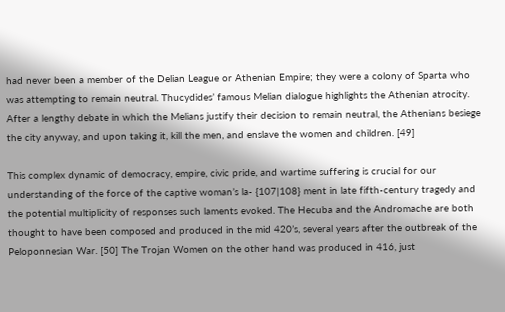had never been a member of the Delian League or Athenian Empire; they were a colony of Sparta who was attempting to remain neutral. Thucydides’ famous Melian dialogue highlights the Athenian atrocity. After a lengthy debate in which the Melians justify their decision to remain neutral, the Athenians besiege the city anyway, and upon taking it, kill the men, and enslave the women and children. [49]

This complex dynamic of democracy, empire, civic pride, and wartime suffering is crucial for our understanding of the force of the captive woman’s la- {107|108} ment in late fifth-century tragedy and the potential multiplicity of responses such laments evoked. The Hecuba and the Andromache are both thought to have been composed and produced in the mid 420’s, several years after the outbreak of the Peloponnesian War. [50] The Trojan Women on the other hand was produced in 416, just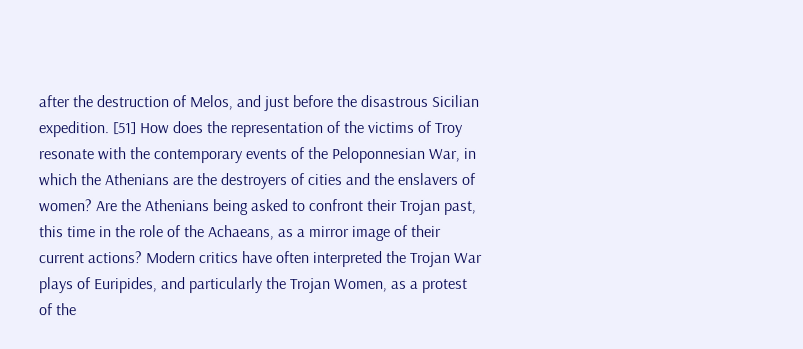after the destruction of Melos, and just before the disastrous Sicilian expedition. [51] How does the representation of the victims of Troy resonate with the contemporary events of the Peloponnesian War, in which the Athenians are the destroyers of cities and the enslavers of women? Are the Athenians being asked to confront their Trojan past, this time in the role of the Achaeans, as a mirror image of their current actions? Modern critics have often interpreted the Trojan War plays of Euripides, and particularly the Trojan Women, as a protest of the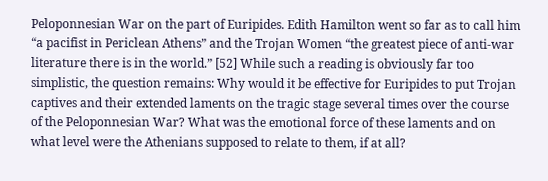Peloponnesian War on the part of Euripides. Edith Hamilton went so far as to call him “a pacifist in Periclean Athens” and the Trojan Women “the greatest piece of anti-war literature there is in the world.” [52] While such a reading is obviously far too simplistic, the question remains: Why would it be effective for Euripides to put Trojan captives and their extended laments on the tragic stage several times over the course of the Peloponnesian War? What was the emotional force of these laments and on what level were the Athenians supposed to relate to them, if at all?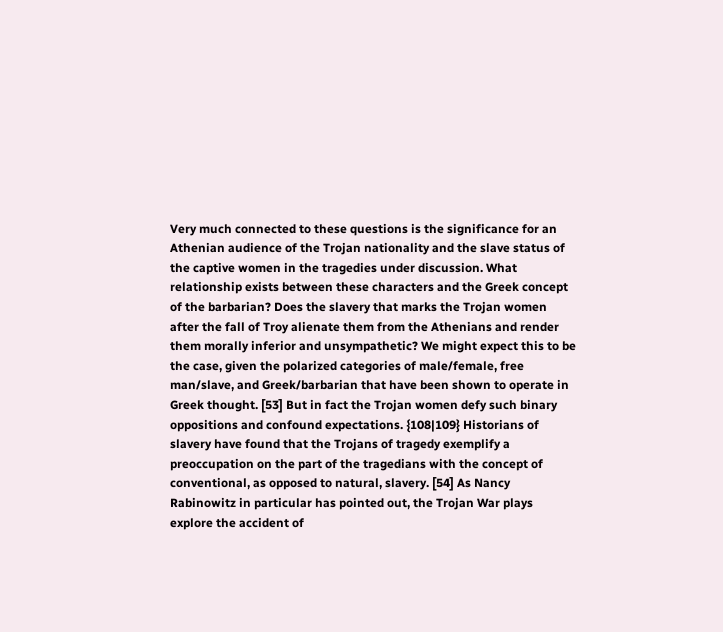Very much connected to these questions is the significance for an Athenian audience of the Trojan nationality and the slave status of the captive women in the tragedies under discussion. What relationship exists between these characters and the Greek concept of the barbarian? Does the slavery that marks the Trojan women after the fall of Troy alienate them from the Athenians and render them morally inferior and unsympathetic? We might expect this to be the case, given the polarized categories of male/female, free man/slave, and Greek/barbarian that have been shown to operate in Greek thought. [53] But in fact the Trojan women defy such binary oppositions and confound expectations. {108|109} Historians of slavery have found that the Trojans of tragedy exemplify a preoccupation on the part of the tragedians with the concept of conventional, as opposed to natural, slavery. [54] As Nancy Rabinowitz in particular has pointed out, the Trojan War plays explore the accident of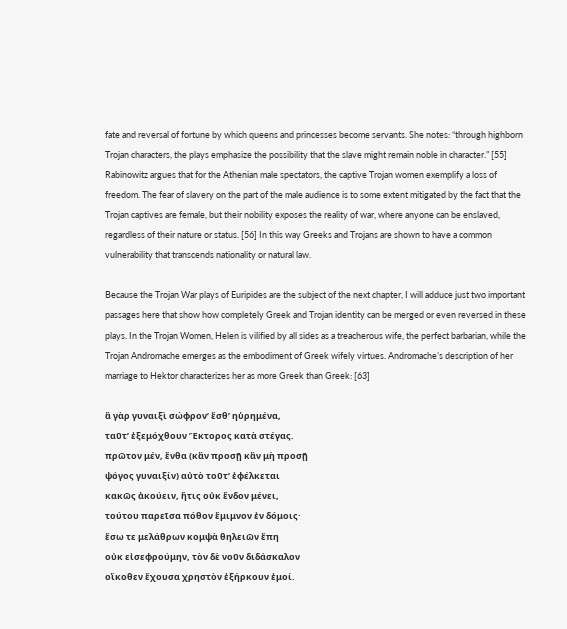fate and reversal of fortune by which queens and princesses become servants. She notes: “through highborn Trojan characters, the plays emphasize the possibility that the slave might remain noble in character.” [55] Rabinowitz argues that for the Athenian male spectators, the captive Trojan women exemplify a loss of freedom. The fear of slavery on the part of the male audience is to some extent mitigated by the fact that the Trojan captives are female, but their nobility exposes the reality of war, where anyone can be enslaved, regardless of their nature or status. [56] In this way Greeks and Trojans are shown to have a common vulnerability that transcends nationality or natural law.

Because the Trojan War plays of Euripides are the subject of the next chapter, I will adduce just two important passages here that show how completely Greek and Trojan identity can be merged or even reversed in these plays. In the Trojan Women, Helen is vilified by all sides as a treacherous wife, the perfect barbarian, while the Trojan Andromache emerges as the embodiment of Greek wifely virtues. Andromache’s description of her marriage to Hektor characterizes her as more Greek than Greek: [63]

ἃ γὰρ γυναιξὶ σώφρον’ ἔσθ’ ηὑρημένα,
ταῦτ’ ἐξεμόχθουν Ἕκτορος κατὰ στέγας.
πρῶτον μέν, ἔνθα (κἂν προσῇ κἂν μὴ προσῇ
ψόγος γυναιξίν) αὐτὸ τοῦτ’ ἐφέλκεται
κακῶς ἀκούειν, ἥτις οὐκ ἔνδον μένει,
τούτου παρεῖσα πόθον ἔμιμνον ἐν δόμοις·
ἔσω τε μελάθρων κομψὰ θηλειῶν ἔπη
οὐκ εἰσεφρούμην, τὸν δὲ νοῦν διδάσκαλον
οἴκοθεν ἔχουσα χρηστὸν ἐξήρκουν ἐμοί.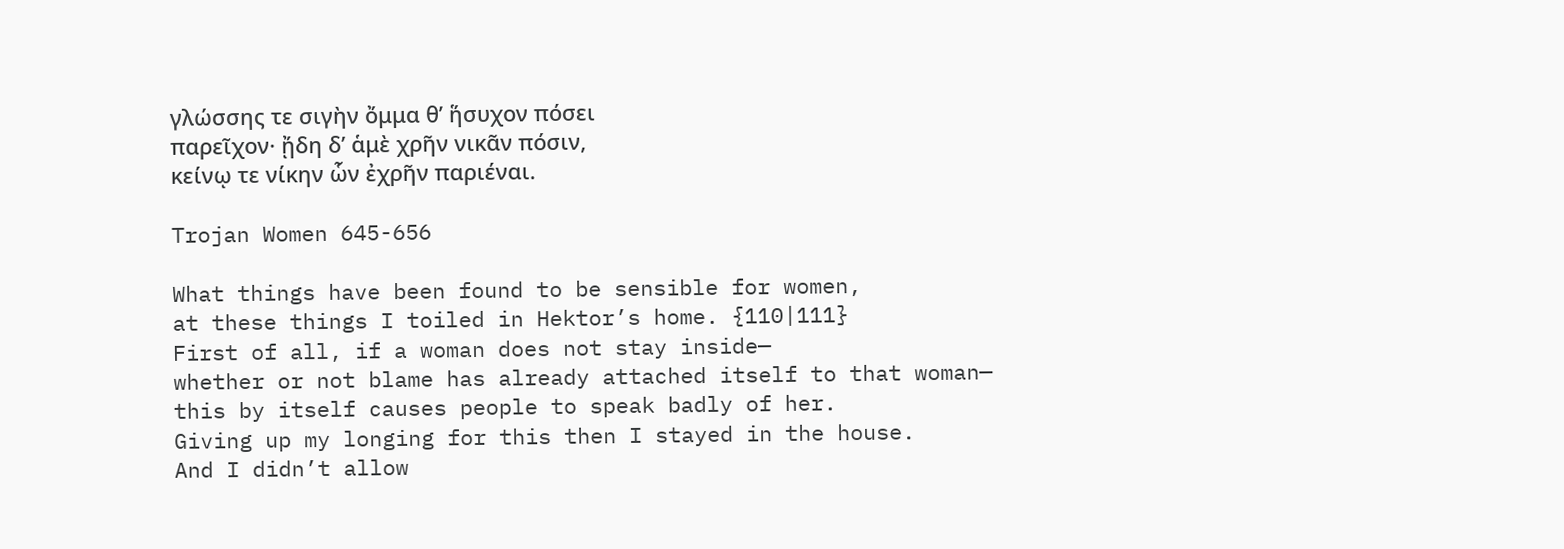γλώσσης τε σιγὴν ὄμμα θ’ ἥσυχον πόσει
παρεῖχον· ᾔδη δ’ ἁμὲ χρῆν νικᾶν πόσιν,
κείνῳ τε νίκην ὧν ἐχρῆν παριέναι.

Trojan Women 645-656

What things have been found to be sensible for women,
at these things I toiled in Hektor’s home. {110|111}
First of all, if a woman does not stay inside—
whether or not blame has already attached itself to that woman—
this by itself causes people to speak badly of her.
Giving up my longing for this then I stayed in the house.
And I didn’t allow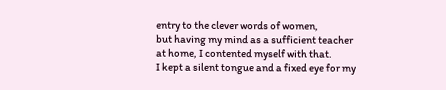entry to the clever words of women,
but having my mind as a sufficient teacher
at home, I contented myself with that.
I kept a silent tongue and a fixed eye for my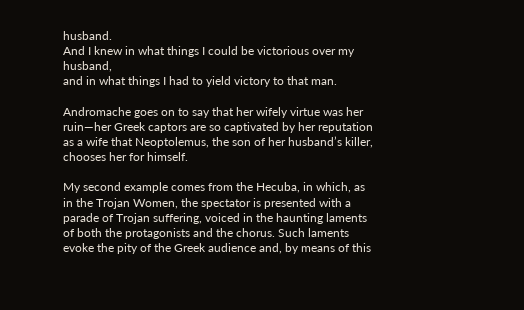husband.
And I knew in what things I could be victorious over my husband,
and in what things I had to yield victory to that man.

Andromache goes on to say that her wifely virtue was her ruin—her Greek captors are so captivated by her reputation as a wife that Neoptolemus, the son of her husband’s killer, chooses her for himself.

My second example comes from the Hecuba, in which, as in the Trojan Women, the spectator is presented with a parade of Trojan suffering, voiced in the haunting laments of both the protagonists and the chorus. Such laments evoke the pity of the Greek audience and, by means of this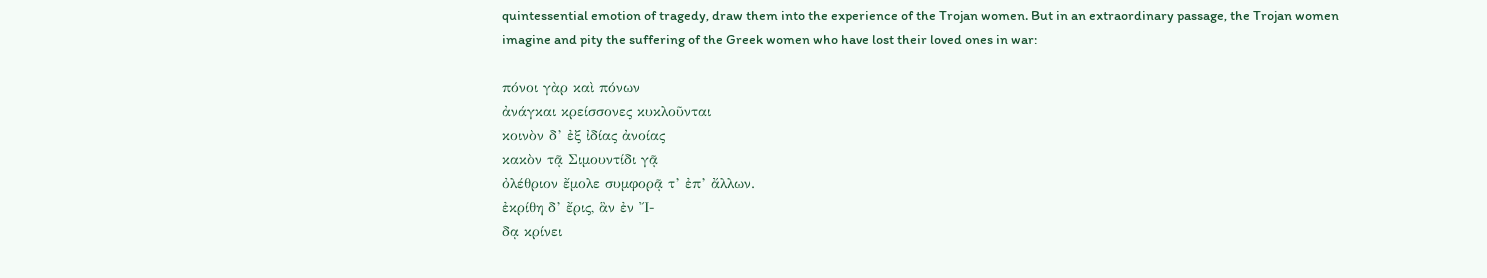quintessential emotion of tragedy, draw them into the experience of the Trojan women. But in an extraordinary passage, the Trojan women imagine and pity the suffering of the Greek women who have lost their loved ones in war:

πόνοι γὰρ καὶ πόνων
ἀνάγκαι κρείσσονες κυκλοῦνται
κοινὸν δ’ ἐξ ἰδίας ἀνοίας
κακὸν τᾷ Σιμουντίδι γᾷ
ὀλέθριον ἔμολε συμφορᾷ τ’ ἐπ’ ἄλλων.
ἐκρίθη δ’ ἔρις, ἃν ἐν Ἴ-
δᾳ κρίνει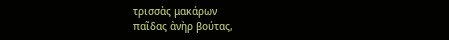τρισσὰς μακάρων
παῖδας ἀνὴρ βούτας,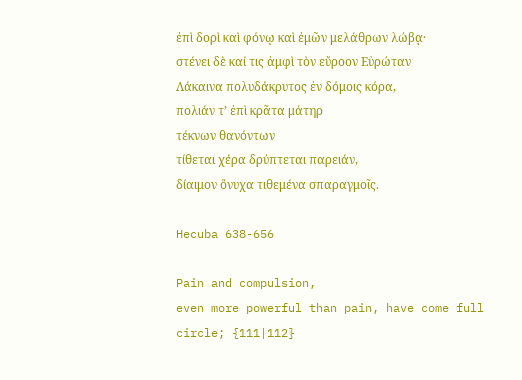ἐπὶ δορὶ καὶ φόνῳ καὶ ἐμῶν μελάθρων λώβᾳ·
στένει δὲ καί τις ἀμφὶ τὸν εὔροον Εὐρώταν
Λάκαινα πολυδάκρυτος ἐν δόμοις κόρα,
πολιάν τ’ ἐπὶ κρᾶτα μάτηρ
τέκνων θανόντων
τίθεται χέρα δρύπτεται παρειάν,
δίαιμον ὄνυχα τιθεμένα σπαραγμοῖς.

Hecuba 638-656

Pain and compulsion,
even more powerful than pain, have come full circle; {111|112}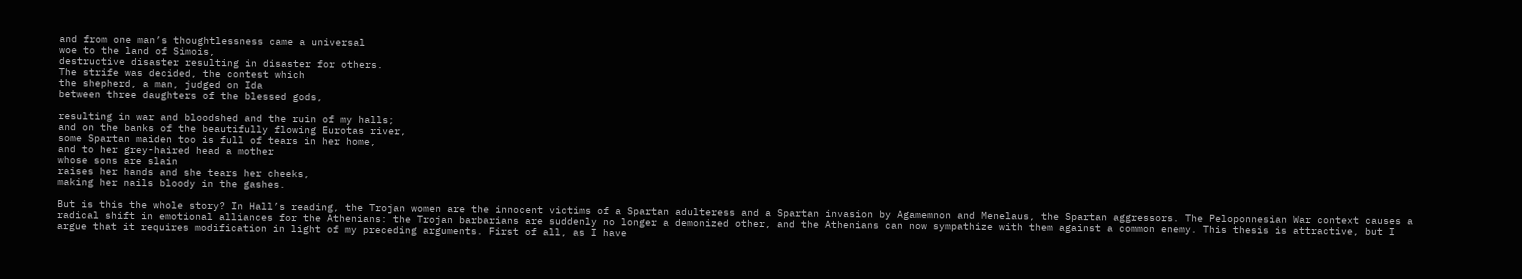and from one man’s thoughtlessness came a universal
woe to the land of Simois,
destructive disaster resulting in disaster for others.
The strife was decided, the contest which
the shepherd, a man, judged on Ida
between three daughters of the blessed gods,

resulting in war and bloodshed and the ruin of my halls;
and on the banks of the beautifully flowing Eurotas river,
some Spartan maiden too is full of tears in her home,
and to her grey-haired head a mother
whose sons are slain
raises her hands and she tears her cheeks,
making her nails bloody in the gashes.

But is this the whole story? In Hall’s reading, the Trojan women are the innocent victims of a Spartan adulteress and a Spartan invasion by Agamemnon and Menelaus, the Spartan aggressors. The Peloponnesian War context causes a radical shift in emotional alliances for the Athenians: the Trojan barbarians are suddenly no longer a demonized other, and the Athenians can now sympathize with them against a common enemy. This thesis is attractive, but I argue that it requires modification in light of my preceding arguments. First of all, as I have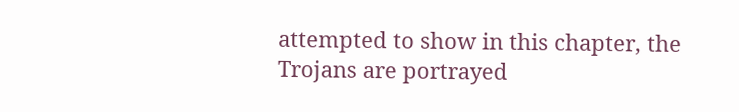attempted to show in this chapter, the Trojans are portrayed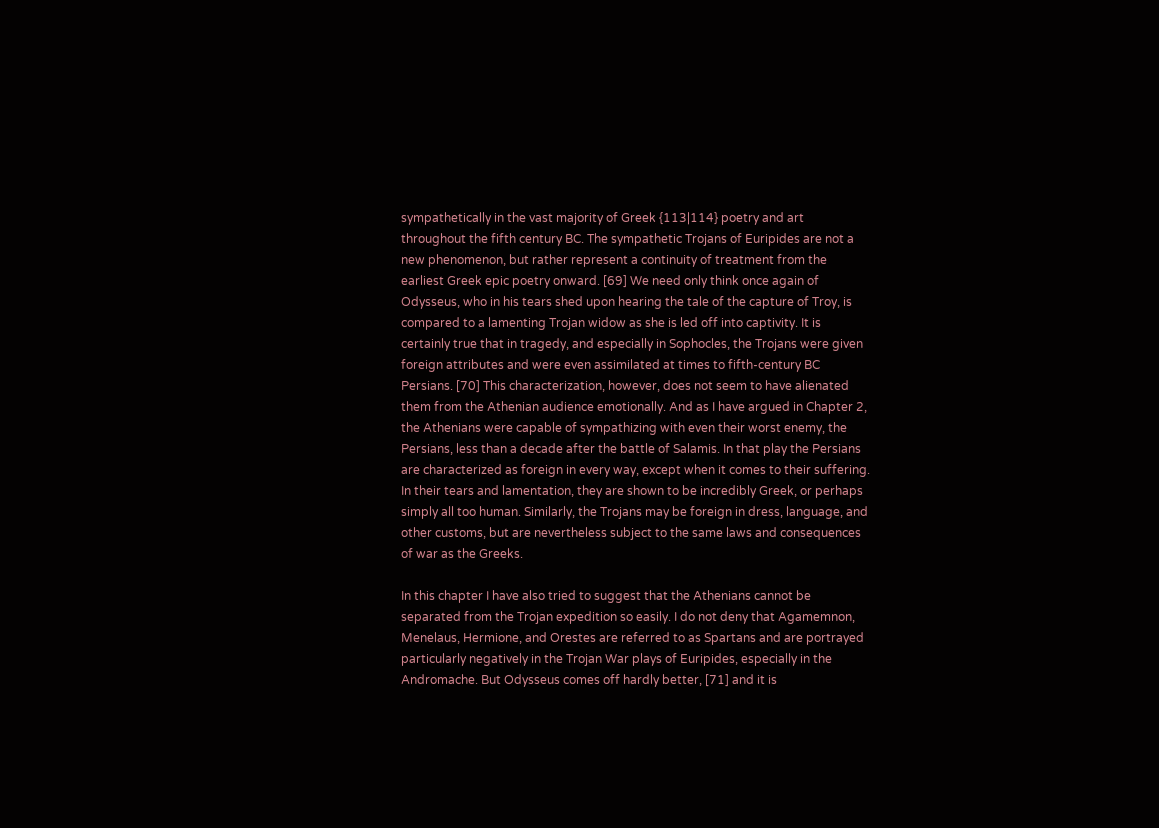sympathetically in the vast majority of Greek {113|114} poetry and art throughout the fifth century BC. The sympathetic Trojans of Euripides are not a new phenomenon, but rather represent a continuity of treatment from the earliest Greek epic poetry onward. [69] We need only think once again of Odysseus, who in his tears shed upon hearing the tale of the capture of Troy, is compared to a lamenting Trojan widow as she is led off into captivity. It is certainly true that in tragedy, and especially in Sophocles, the Trojans were given foreign attributes and were even assimilated at times to fifth-century BC Persians. [70] This characterization, however, does not seem to have alienated them from the Athenian audience emotionally. And as I have argued in Chapter 2, the Athenians were capable of sympathizing with even their worst enemy, the Persians, less than a decade after the battle of Salamis. In that play the Persians are characterized as foreign in every way, except when it comes to their suffering. In their tears and lamentation, they are shown to be incredibly Greek, or perhaps simply all too human. Similarly, the Trojans may be foreign in dress, language, and other customs, but are nevertheless subject to the same laws and consequences of war as the Greeks.

In this chapter I have also tried to suggest that the Athenians cannot be separated from the Trojan expedition so easily. I do not deny that Agamemnon, Menelaus, Hermione, and Orestes are referred to as Spartans and are portrayed particularly negatively in the Trojan War plays of Euripides, especially in the Andromache. But Odysseus comes off hardly better, [71] and it is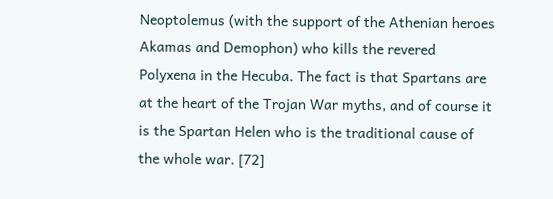Neoptolemus (with the support of the Athenian heroes Akamas and Demophon) who kills the revered Polyxena in the Hecuba. The fact is that Spartans are at the heart of the Trojan War myths, and of course it is the Spartan Helen who is the traditional cause of the whole war. [72]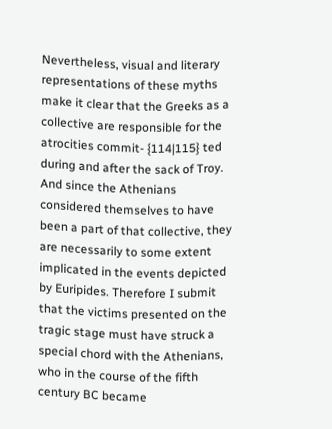Nevertheless, visual and literary representations of these myths make it clear that the Greeks as a collective are responsible for the atrocities commit- {114|115} ted during and after the sack of Troy. And since the Athenians considered themselves to have been a part of that collective, they are necessarily to some extent implicated in the events depicted by Euripides. Therefore I submit that the victims presented on the tragic stage must have struck a special chord with the Athenians, who in the course of the fifth century BC became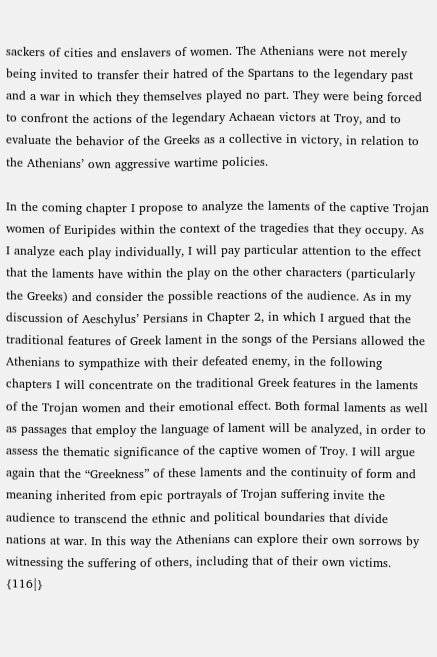sackers of cities and enslavers of women. The Athenians were not merely being invited to transfer their hatred of the Spartans to the legendary past and a war in which they themselves played no part. They were being forced to confront the actions of the legendary Achaean victors at Troy, and to evaluate the behavior of the Greeks as a collective in victory, in relation to the Athenians’ own aggressive wartime policies.

In the coming chapter I propose to analyze the laments of the captive Trojan women of Euripides within the context of the tragedies that they occupy. As I analyze each play individually, I will pay particular attention to the effect that the laments have within the play on the other characters (particularly the Greeks) and consider the possible reactions of the audience. As in my discussion of Aeschylus’ Persians in Chapter 2, in which I argued that the traditional features of Greek lament in the songs of the Persians allowed the Athenians to sympathize with their defeated enemy, in the following chapters I will concentrate on the traditional Greek features in the laments of the Trojan women and their emotional effect. Both formal laments as well as passages that employ the language of lament will be analyzed, in order to assess the thematic significance of the captive women of Troy. I will argue again that the “Greekness” of these laments and the continuity of form and meaning inherited from epic portrayals of Trojan suffering invite the audience to transcend the ethnic and political boundaries that divide nations at war. In this way the Athenians can explore their own sorrows by witnessing the suffering of others, including that of their own victims. {116|}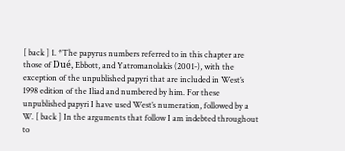[ back ] 1. *The papyrus numbers referred to in this chapter are those of Dué, Ebbott, and Yatromanolakis (2001-), with the exception of the unpublished papyri that are included in West’s 1998 edition of the Iliad and numbered by him. For these unpublished papyri I have used West’s numeration, followed by a W. [ back ] In the arguments that follow I am indebted throughout to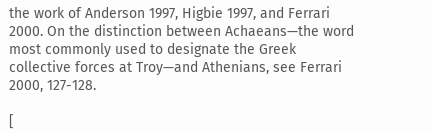the work of Anderson 1997, Higbie 1997, and Ferrari 2000. On the distinction between Achaeans—the word most commonly used to designate the Greek collective forces at Troy—and Athenians, see Ferrari 2000, 127-128.

[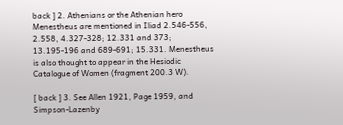back ] 2. Athenians or the Athenian hero Menestheus are mentioned in Iliad 2.546-556, 2.558, 4.327-328; 12.331 and 373; 13.195-196 and 689-691; 15.331. Menestheus is also thought to appear in the Hesiodic Catalogue of Women (fragment 200.3 W).

[ back ] 3. See Allen 1921, Page 1959, and Simpson-Lazenby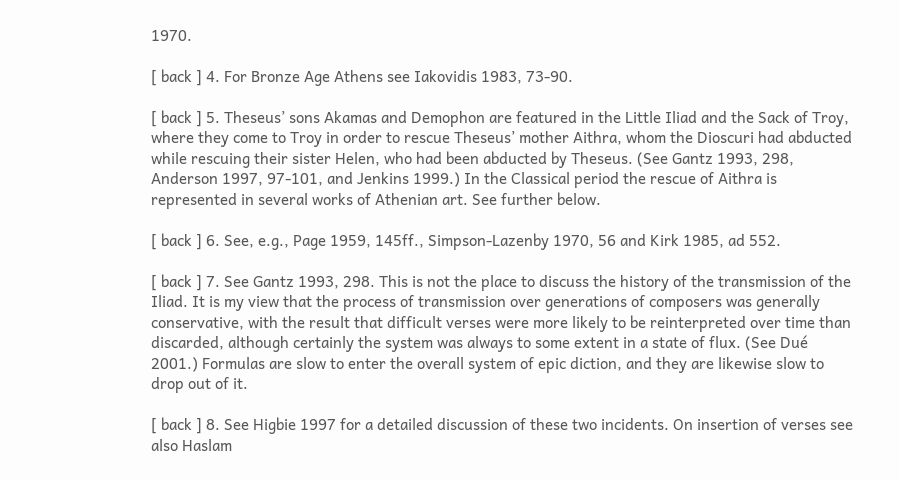1970.

[ back ] 4. For Bronze Age Athens see Iakovidis 1983, 73-90.

[ back ] 5. Theseus’ sons Akamas and Demophon are featured in the Little Iliad and the Sack of Troy, where they come to Troy in order to rescue Theseus’ mother Aithra, whom the Dioscuri had abducted while rescuing their sister Helen, who had been abducted by Theseus. (See Gantz 1993, 298, Anderson 1997, 97-101, and Jenkins 1999.) In the Classical period the rescue of Aithra is represented in several works of Athenian art. See further below.

[ back ] 6. See, e.g., Page 1959, 145ff., Simpson-Lazenby 1970, 56 and Kirk 1985, ad 552.

[ back ] 7. See Gantz 1993, 298. This is not the place to discuss the history of the transmission of the Iliad. It is my view that the process of transmission over generations of composers was generally conservative, with the result that difficult verses were more likely to be reinterpreted over time than discarded, although certainly the system was always to some extent in a state of flux. (See Dué 2001.) Formulas are slow to enter the overall system of epic diction, and they are likewise slow to drop out of it.

[ back ] 8. See Higbie 1997 for a detailed discussion of these two incidents. On insertion of verses see also Haslam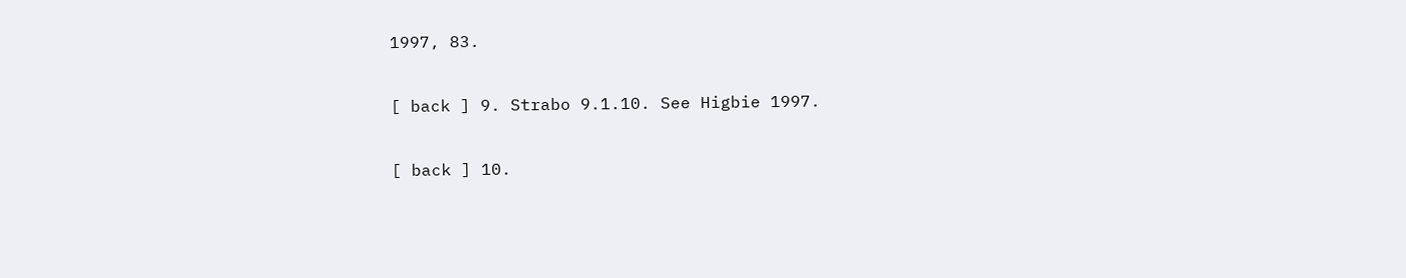1997, 83.

[ back ] 9. Strabo 9.1.10. See Higbie 1997.

[ back ] 10.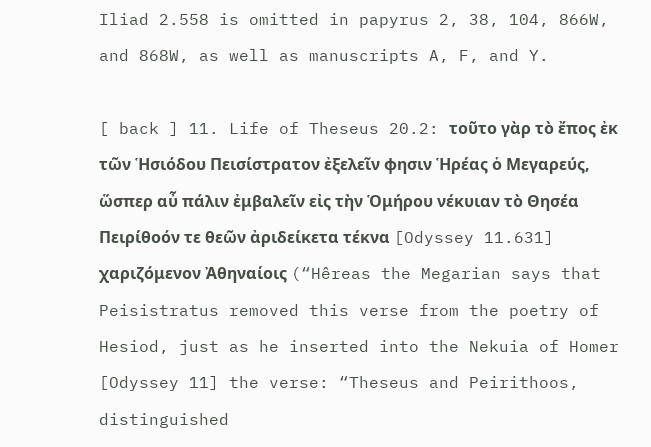Iliad 2.558 is omitted in papyrus 2, 38, 104, 866W, and 868W, as well as manuscripts A, F, and Y.

[ back ] 11. Life of Theseus 20.2: τοῦτο γὰρ τὸ ἔπος ἐκ τῶν Ἡσιόδου Πεισίστρατον ἐξελεῖν φησιν Ἡρέας ὁ Μεγαρεύς, ὥσπερ αὖ πάλιν ἐμβαλεῖν εἰς τὴν Ὁμήρου νέκυιαν τὸ Θησέα Πειρίθοόν τε θεῶν ἀριδείκετα τέκνα [Odyssey 11.631] χαριζόμενον Ἀθηναίοις (“Hêreas the Megarian says that Peisistratus removed this verse from the poetry of Hesiod, just as he inserted into the Nekuia of Homer [Odyssey 11] the verse: “Theseus and Peirithoos, distinguished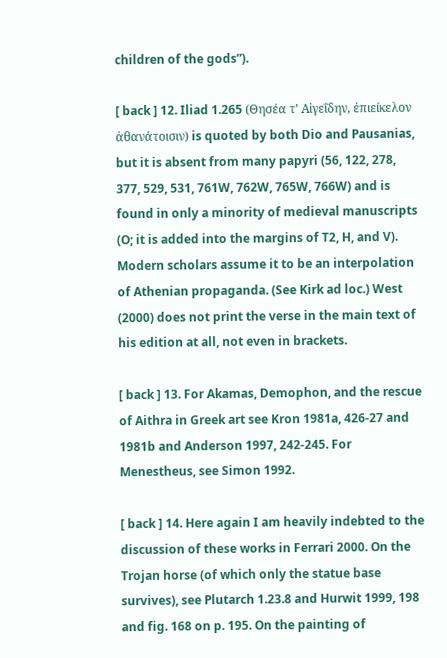children of the gods”).

[ back ] 12. Iliad 1.265 (Θησέα τ’ Αἰγεΐδην, ἐπιείκελον ἀθανάτοισιν) is quoted by both Dio and Pausanias, but it is absent from many papyri (56, 122, 278, 377, 529, 531, 761W, 762W, 765W, 766W) and is found in only a minority of medieval manuscripts (O; it is added into the margins of T2, H, and V). Modern scholars assume it to be an interpolation of Athenian propaganda. (See Kirk ad loc.) West (2000) does not print the verse in the main text of his edition at all, not even in brackets.

[ back ] 13. For Akamas, Demophon, and the rescue of Aithra in Greek art see Kron 1981a, 426-27 and 1981b and Anderson 1997, 242-245. For Menestheus, see Simon 1992.

[ back ] 14. Here again I am heavily indebted to the discussion of these works in Ferrari 2000. On the Trojan horse (of which only the statue base survives), see Plutarch 1.23.8 and Hurwit 1999, 198 and fig. 168 on p. 195. On the painting of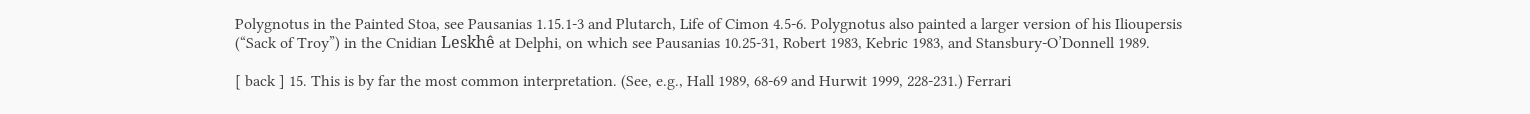Polygnotus in the Painted Stoa, see Pausanias 1.15.1-3 and Plutarch, Life of Cimon 4.5-6. Polygnotus also painted a larger version of his Ilioupersis (“Sack of Troy”) in the Cnidian Leskhê at Delphi, on which see Pausanias 10.25-31, Robert 1983, Kebric 1983, and Stansbury-O’Donnell 1989.

[ back ] 15. This is by far the most common interpretation. (See, e.g., Hall 1989, 68-69 and Hurwit 1999, 228-231.) Ferrari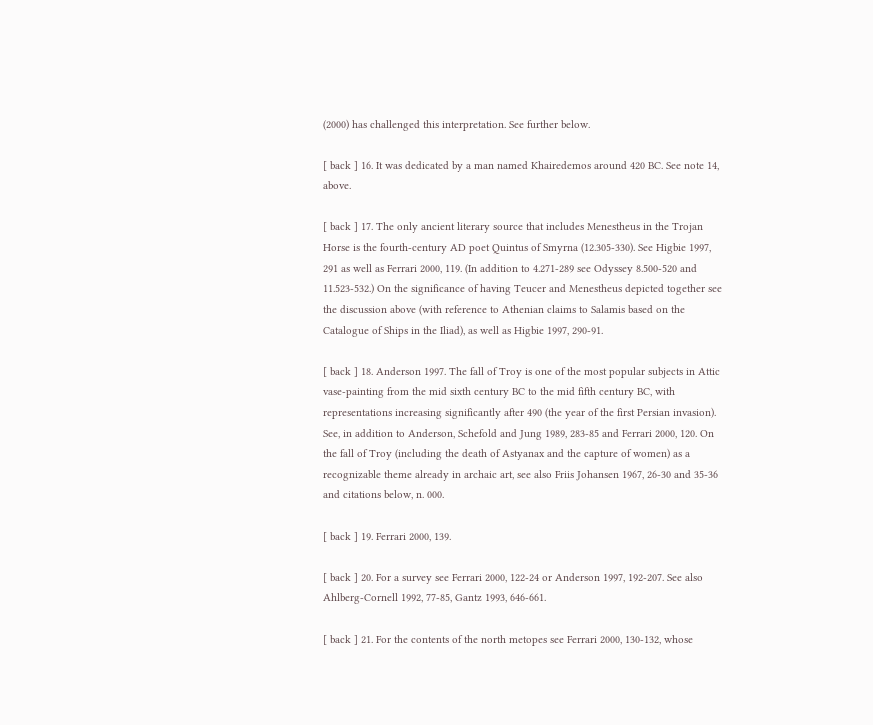(2000) has challenged this interpretation. See further below.

[ back ] 16. It was dedicated by a man named Khairedemos around 420 BC. See note 14, above.

[ back ] 17. The only ancient literary source that includes Menestheus in the Trojan Horse is the fourth-century AD poet Quintus of Smyrna (12.305-330). See Higbie 1997, 291 as well as Ferrari 2000, 119. (In addition to 4.271-289 see Odyssey 8.500-520 and 11.523-532.) On the significance of having Teucer and Menestheus depicted together see the discussion above (with reference to Athenian claims to Salamis based on the Catalogue of Ships in the Iliad), as well as Higbie 1997, 290-91.

[ back ] 18. Anderson 1997. The fall of Troy is one of the most popular subjects in Attic vase-painting from the mid sixth century BC to the mid fifth century BC, with representations increasing significantly after 490 (the year of the first Persian invasion). See, in addition to Anderson, Schefold and Jung 1989, 283-85 and Ferrari 2000, 120. On the fall of Troy (including the death of Astyanax and the capture of women) as a recognizable theme already in archaic art, see also Friis Johansen 1967, 26-30 and 35-36 and citations below, n. 000.

[ back ] 19. Ferrari 2000, 139.

[ back ] 20. For a survey see Ferrari 2000, 122-24 or Anderson 1997, 192-207. See also Ahlberg-Cornell 1992, 77-85, Gantz 1993, 646-661.

[ back ] 21. For the contents of the north metopes see Ferrari 2000, 130-132, whose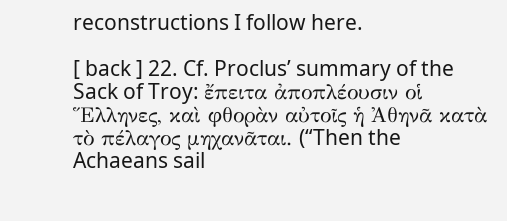reconstructions I follow here.

[ back ] 22. Cf. Proclus’ summary of the Sack of Troy: ἔπειτα ἀποπλέουσιν οἱ Ἕλληνες, καὶ φθορὰν αὐτοῖς ἡ Ἀθηνᾶ κατὰ τὸ πέλαγος μηχανᾶται. (“Then the Achaeans sail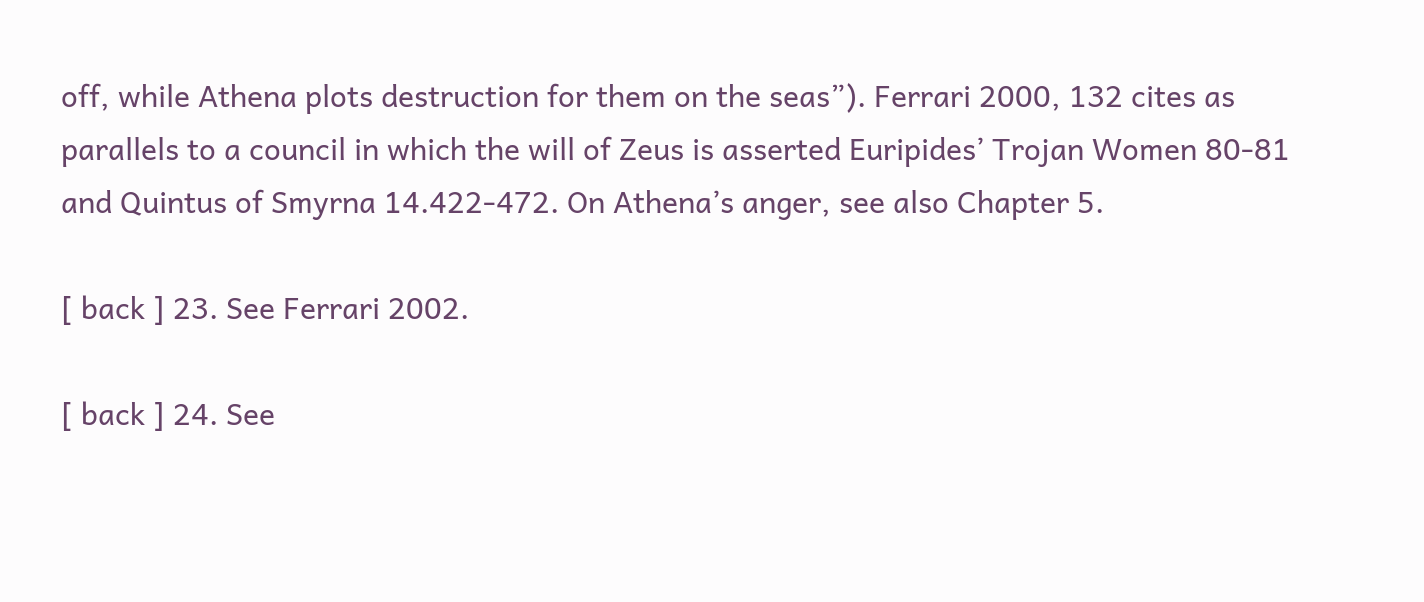off, while Athena plots destruction for them on the seas”). Ferrari 2000, 132 cites as parallels to a council in which the will of Zeus is asserted Euripides’ Trojan Women 80-81 and Quintus of Smyrna 14.422-472. On Athena’s anger, see also Chapter 5.

[ back ] 23. See Ferrari 2002.

[ back ] 24. See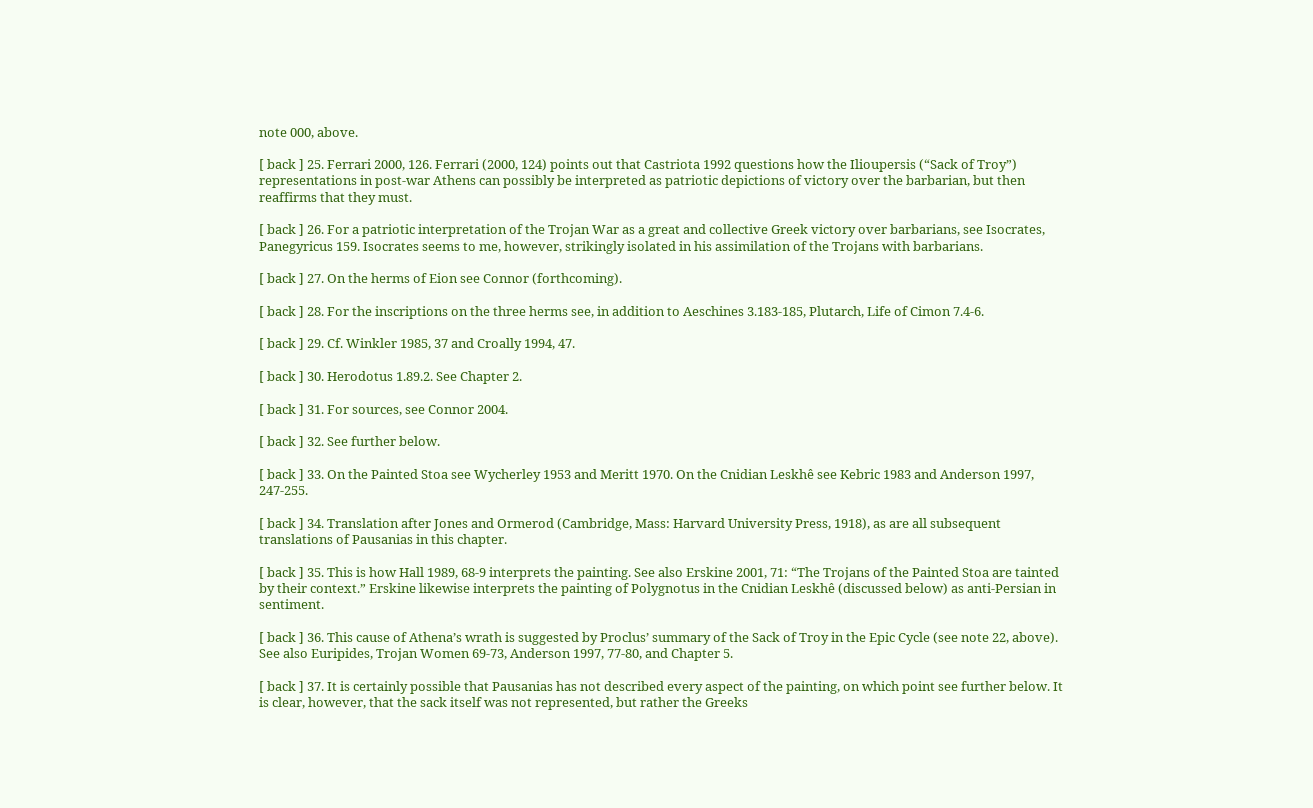note 000, above.

[ back ] 25. Ferrari 2000, 126. Ferrari (2000, 124) points out that Castriota 1992 questions how the Ilioupersis (“Sack of Troy”) representations in post-war Athens can possibly be interpreted as patriotic depictions of victory over the barbarian, but then reaffirms that they must.

[ back ] 26. For a patriotic interpretation of the Trojan War as a great and collective Greek victory over barbarians, see Isocrates, Panegyricus 159. Isocrates seems to me, however, strikingly isolated in his assimilation of the Trojans with barbarians.

[ back ] 27. On the herms of Eion see Connor (forthcoming).

[ back ] 28. For the inscriptions on the three herms see, in addition to Aeschines 3.183-185, Plutarch, Life of Cimon 7.4-6.

[ back ] 29. Cf. Winkler 1985, 37 and Croally 1994, 47.

[ back ] 30. Herodotus 1.89.2. See Chapter 2.

[ back ] 31. For sources, see Connor 2004.

[ back ] 32. See further below.

[ back ] 33. On the Painted Stoa see Wycherley 1953 and Meritt 1970. On the Cnidian Leskhê see Kebric 1983 and Anderson 1997, 247-255.

[ back ] 34. Translation after Jones and Ormerod (Cambridge, Mass: Harvard University Press, 1918), as are all subsequent translations of Pausanias in this chapter.

[ back ] 35. This is how Hall 1989, 68-9 interprets the painting. See also Erskine 2001, 71: “The Trojans of the Painted Stoa are tainted by their context.” Erskine likewise interprets the painting of Polygnotus in the Cnidian Leskhê (discussed below) as anti-Persian in sentiment.

[ back ] 36. This cause of Athena’s wrath is suggested by Proclus’ summary of the Sack of Troy in the Epic Cycle (see note 22, above). See also Euripides, Trojan Women 69-73, Anderson 1997, 77-80, and Chapter 5.

[ back ] 37. It is certainly possible that Pausanias has not described every aspect of the painting, on which point see further below. It is clear, however, that the sack itself was not represented, but rather the Greeks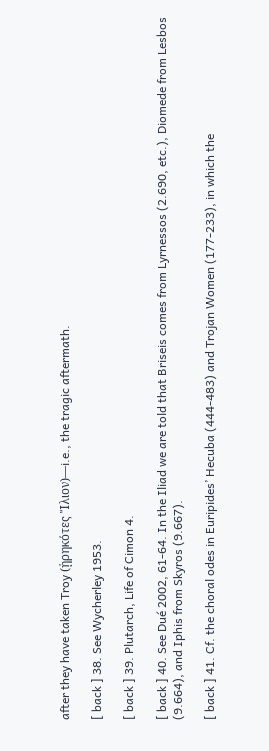after they have taken Troy (ᾑρηκότες Ἴλιον)—i.e., the tragic aftermath.

[ back ] 38. See Wycherley 1953.

[ back ] 39. Plutarch, Life of Cimon 4.

[ back ] 40. See Dué 2002, 61-64. In the Iliad we are told that Briseis comes from Lyrnessos (2.690, etc.), Diomede from Lesbos (9.664), and Iphis from Skyros (9.667).

[ back ] 41. Cf. the choral odes in Euripides’ Hecuba (444-483) and Trojan Women (177-233), in which the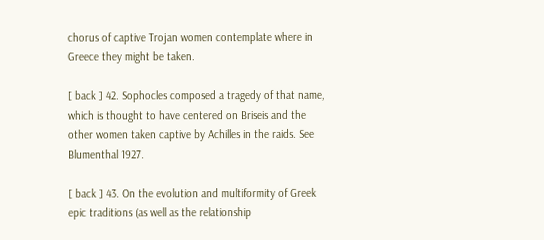chorus of captive Trojan women contemplate where in Greece they might be taken.

[ back ] 42. Sophocles composed a tragedy of that name, which is thought to have centered on Briseis and the other women taken captive by Achilles in the raids. See Blumenthal 1927.

[ back ] 43. On the evolution and multiformity of Greek epic traditions (as well as the relationship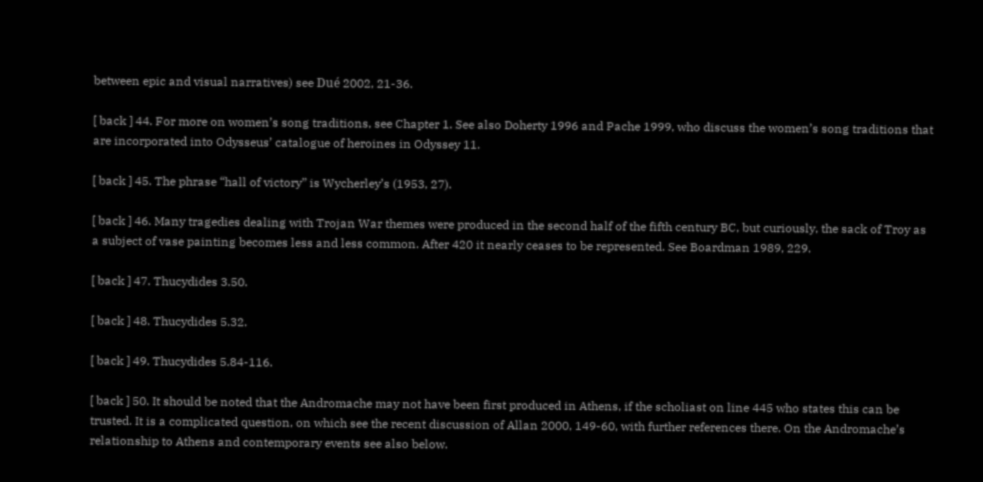between epic and visual narratives) see Dué 2002, 21-36.

[ back ] 44. For more on women’s song traditions, see Chapter 1. See also Doherty 1996 and Pache 1999, who discuss the women’s song traditions that are incorporated into Odysseus’ catalogue of heroines in Odyssey 11.

[ back ] 45. The phrase “hall of victory” is Wycherley’s (1953, 27).

[ back ] 46. Many tragedies dealing with Trojan War themes were produced in the second half of the fifth century BC, but curiously, the sack of Troy as a subject of vase painting becomes less and less common. After 420 it nearly ceases to be represented. See Boardman 1989, 229.

[ back ] 47. Thucydides 3.50.

[ back ] 48. Thucydides 5.32.

[ back ] 49. Thucydides 5.84-116.

[ back ] 50. It should be noted that the Andromache may not have been first produced in Athens, if the scholiast on line 445 who states this can be trusted. It is a complicated question, on which see the recent discussion of Allan 2000, 149-60, with further references there. On the Andromache’s relationship to Athens and contemporary events see also below.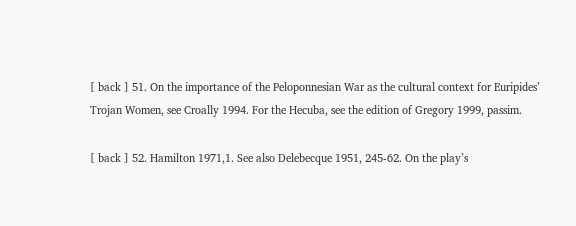[ back ] 51. On the importance of the Peloponnesian War as the cultural context for Euripides’ Trojan Women, see Croally 1994. For the Hecuba, see the edition of Gregory 1999, passim.

[ back ] 52. Hamilton 1971,1. See also Delebecque 1951, 245-62. On the play’s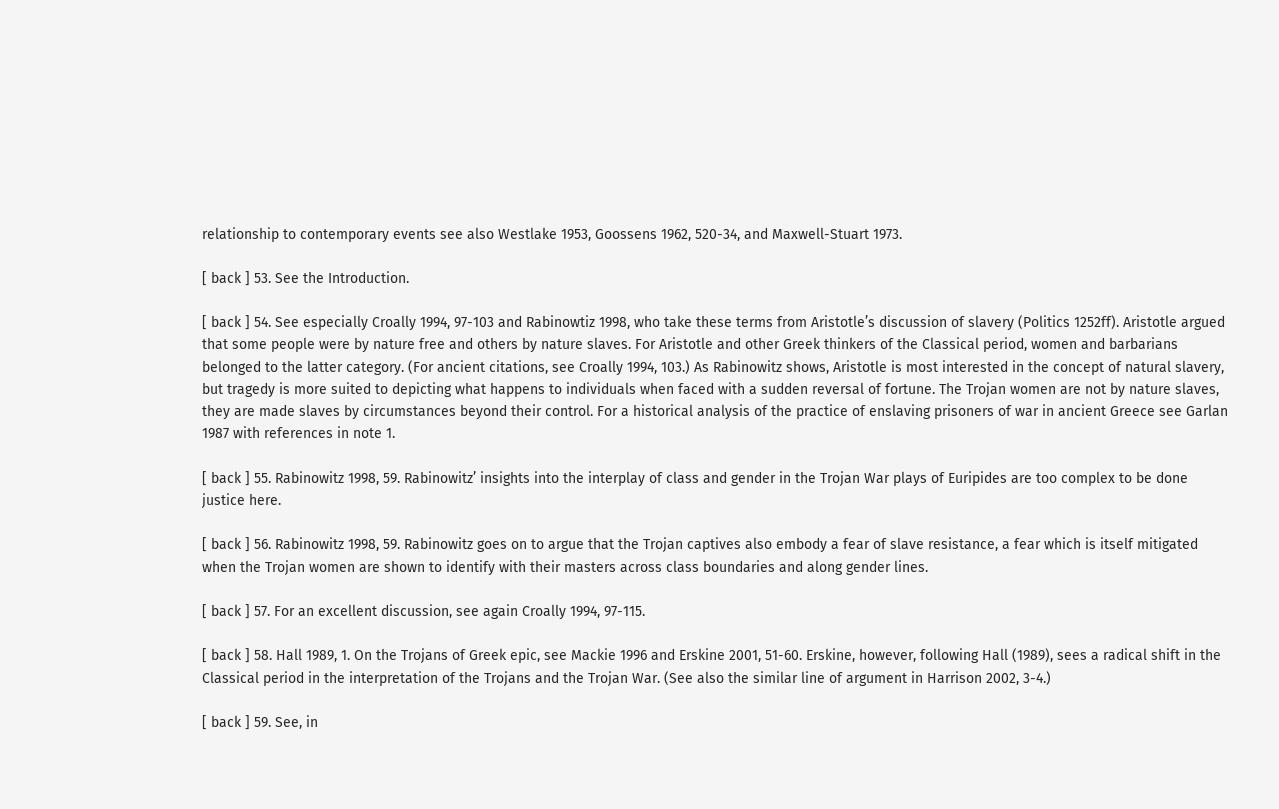relationship to contemporary events see also Westlake 1953, Goossens 1962, 520-34, and Maxwell-Stuart 1973.

[ back ] 53. See the Introduction.

[ back ] 54. See especially Croally 1994, 97-103 and Rabinowtiz 1998, who take these terms from Aristotle’s discussion of slavery (Politics 1252ff). Aristotle argued that some people were by nature free and others by nature slaves. For Aristotle and other Greek thinkers of the Classical period, women and barbarians belonged to the latter category. (For ancient citations, see Croally 1994, 103.) As Rabinowitz shows, Aristotle is most interested in the concept of natural slavery, but tragedy is more suited to depicting what happens to individuals when faced with a sudden reversal of fortune. The Trojan women are not by nature slaves, they are made slaves by circumstances beyond their control. For a historical analysis of the practice of enslaving prisoners of war in ancient Greece see Garlan 1987 with references in note 1.

[ back ] 55. Rabinowitz 1998, 59. Rabinowitz’ insights into the interplay of class and gender in the Trojan War plays of Euripides are too complex to be done justice here.

[ back ] 56. Rabinowitz 1998, 59. Rabinowitz goes on to argue that the Trojan captives also embody a fear of slave resistance, a fear which is itself mitigated when the Trojan women are shown to identify with their masters across class boundaries and along gender lines.

[ back ] 57. For an excellent discussion, see again Croally 1994, 97-115.

[ back ] 58. Hall 1989, 1. On the Trojans of Greek epic, see Mackie 1996 and Erskine 2001, 51-60. Erskine, however, following Hall (1989), sees a radical shift in the Classical period in the interpretation of the Trojans and the Trojan War. (See also the similar line of argument in Harrison 2002, 3-4.)

[ back ] 59. See, in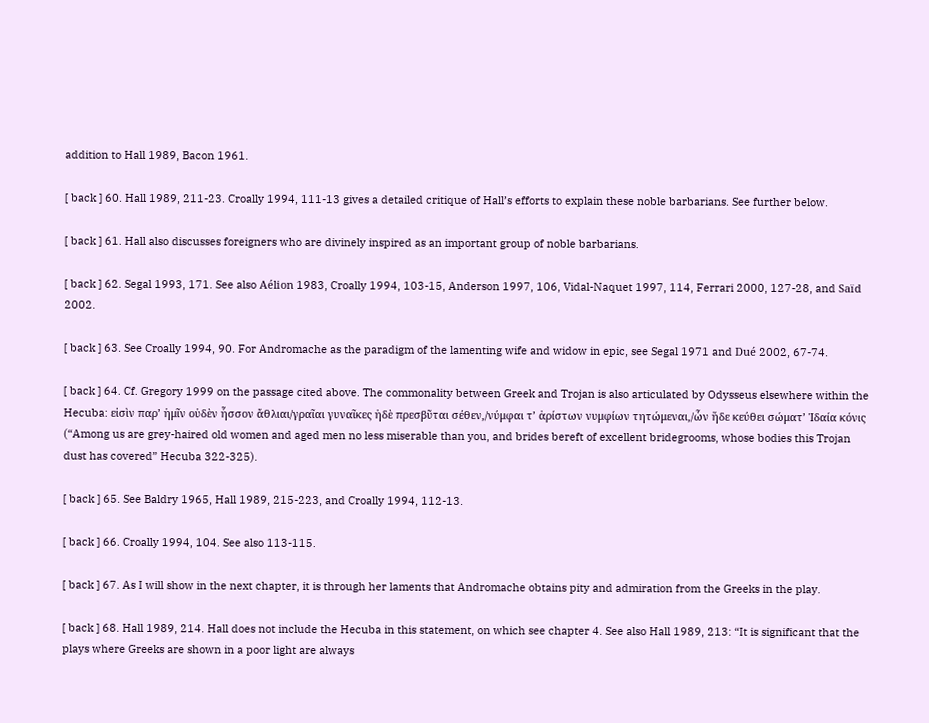addition to Hall 1989, Bacon 1961.

[ back ] 60. Hall 1989, 211-23. Croally 1994, 111-13 gives a detailed critique of Hall’s efforts to explain these noble barbarians. See further below.

[ back ] 61. Hall also discusses foreigners who are divinely inspired as an important group of noble barbarians.

[ back ] 62. Segal 1993, 171. See also Aélion 1983, Croally 1994, 103-15, Anderson 1997, 106, Vidal-Naquet 1997, 114, Ferrari 2000, 127-28, and Saïd 2002.

[ back ] 63. See Croally 1994, 90. For Andromache as the paradigm of the lamenting wife and widow in epic, see Segal 1971 and Dué 2002, 67-74.

[ back ] 64. Cf. Gregory 1999 on the passage cited above. The commonality between Greek and Trojan is also articulated by Odysseus elsewhere within the Hecuba: εἰσὶν παρ’ ἡμῖν οὐδὲν ἧσσον ἄθλιαι/γραῖαι γυναῖκες ἠδὲ πρεσβῦται σέθεν,/νύμφαι τ’ ἀρίστων νυμφίων τητώμεναι,/ὧν ἥδε κεύθει σώματ’ Ἰδαία κόνις (“Among us are grey-haired old women and aged men no less miserable than you, and brides bereft of excellent bridegrooms, whose bodies this Trojan dust has covered” Hecuba 322-325).

[ back ] 65. See Baldry 1965, Hall 1989, 215-223, and Croally 1994, 112-13.

[ back ] 66. Croally 1994, 104. See also 113-115.

[ back ] 67. As I will show in the next chapter, it is through her laments that Andromache obtains pity and admiration from the Greeks in the play.

[ back ] 68. Hall 1989, 214. Hall does not include the Hecuba in this statement, on which see chapter 4. See also Hall 1989, 213: “It is significant that the plays where Greeks are shown in a poor light are always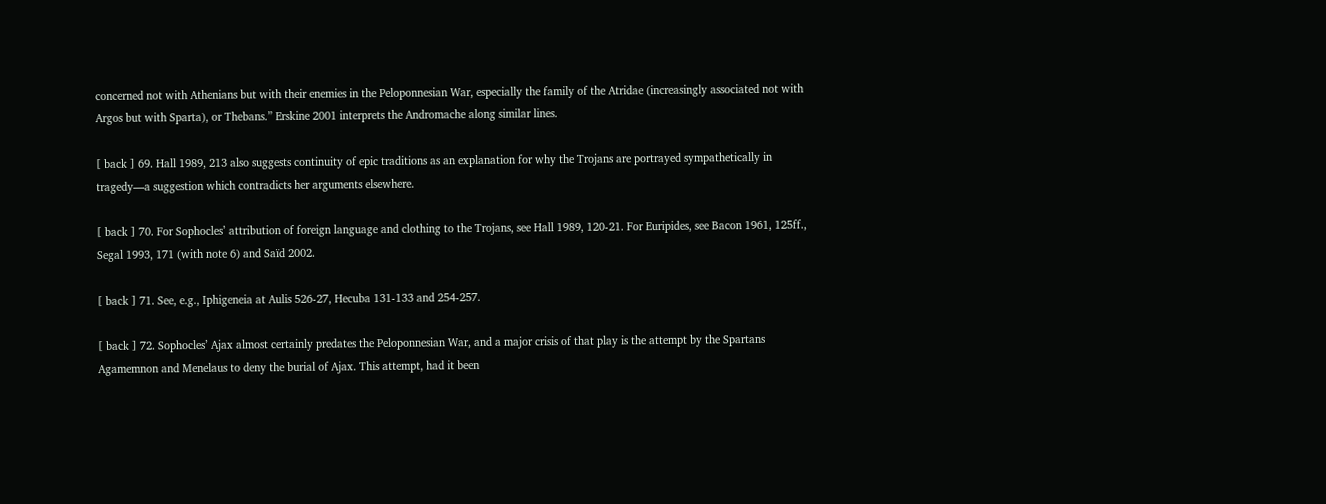concerned not with Athenians but with their enemies in the Peloponnesian War, especially the family of the Atridae (increasingly associated not with Argos but with Sparta), or Thebans.” Erskine 2001 interprets the Andromache along similar lines.

[ back ] 69. Hall 1989, 213 also suggests continuity of epic traditions as an explanation for why the Trojans are portrayed sympathetically in tragedy—a suggestion which contradicts her arguments elsewhere.

[ back ] 70. For Sophocles’ attribution of foreign language and clothing to the Trojans, see Hall 1989, 120-21. For Euripides, see Bacon 1961, 125ff., Segal 1993, 171 (with note 6) and Saïd 2002.

[ back ] 71. See, e.g., Iphigeneia at Aulis 526-27, Hecuba 131-133 and 254-257.

[ back ] 72. Sophocles’ Ajax almost certainly predates the Peloponnesian War, and a major crisis of that play is the attempt by the Spartans Agamemnon and Menelaus to deny the burial of Ajax. This attempt, had it been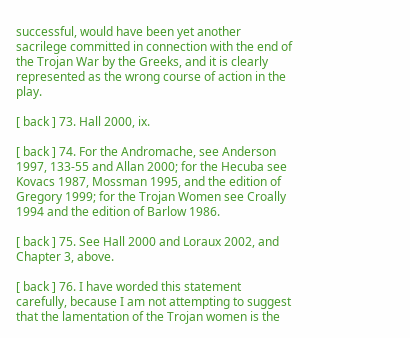successful, would have been yet another sacrilege committed in connection with the end of the Trojan War by the Greeks, and it is clearly represented as the wrong course of action in the play.

[ back ] 73. Hall 2000, ix.

[ back ] 74. For the Andromache, see Anderson 1997, 133-55 and Allan 2000; for the Hecuba see Kovacs 1987, Mossman 1995, and the edition of Gregory 1999; for the Trojan Women see Croally 1994 and the edition of Barlow 1986.

[ back ] 75. See Hall 2000 and Loraux 2002, and Chapter 3, above.

[ back ] 76. I have worded this statement carefully, because I am not attempting to suggest that the lamentation of the Trojan women is the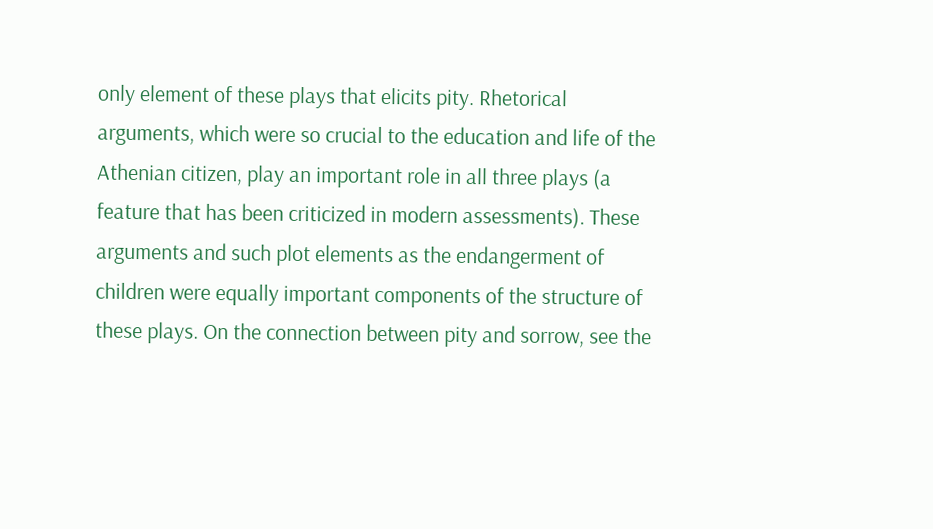only element of these plays that elicits pity. Rhetorical arguments, which were so crucial to the education and life of the Athenian citizen, play an important role in all three plays (a feature that has been criticized in modern assessments). These arguments and such plot elements as the endangerment of children were equally important components of the structure of these plays. On the connection between pity and sorrow, see the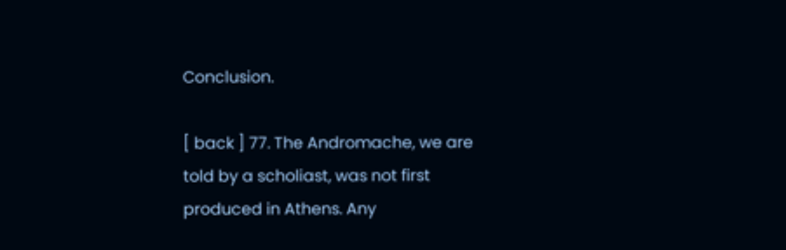Conclusion.

[ back ] 77. The Andromache, we are told by a scholiast, was not first produced in Athens. Any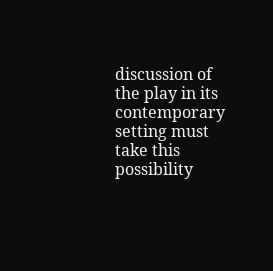discussion of the play in its contemporary setting must take this possibility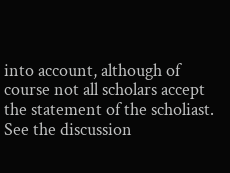into account, although of course not all scholars accept the statement of the scholiast. See the discussion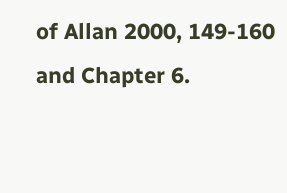of Allan 2000, 149-160 and Chapter 6.